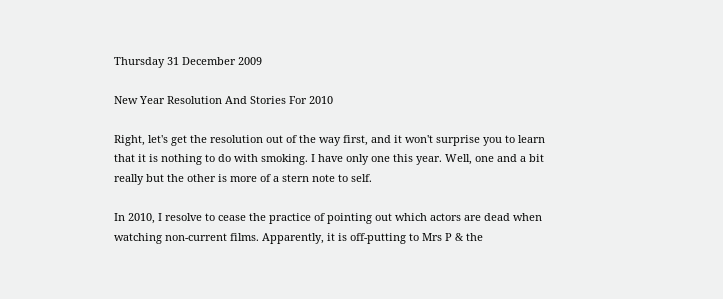Thursday 31 December 2009

New Year Resolution And Stories For 2010

Right, let's get the resolution out of the way first, and it won't surprise you to learn that it is nothing to do with smoking. I have only one this year. Well, one and a bit really but the other is more of a stern note to self.

In 2010, I resolve to cease the practice of pointing out which actors are dead when watching non-current films. Apparently, it is off-putting to Mrs P & the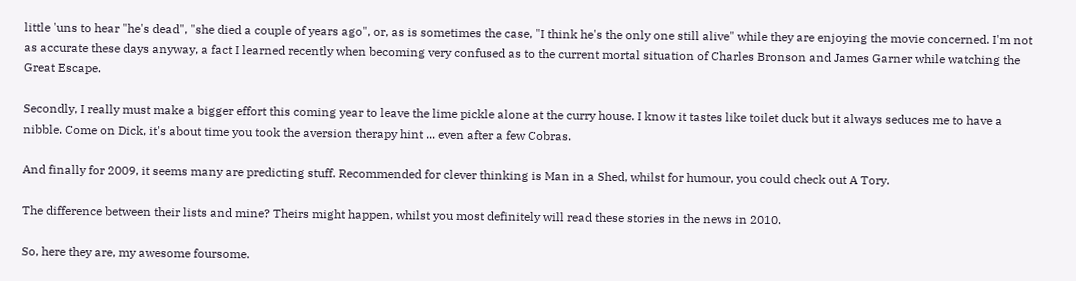little 'uns to hear "he's dead", "she died a couple of years ago", or, as is sometimes the case, "I think he's the only one still alive" while they are enjoying the movie concerned. I'm not as accurate these days anyway, a fact I learned recently when becoming very confused as to the current mortal situation of Charles Bronson and James Garner while watching the Great Escape.

Secondly, I really must make a bigger effort this coming year to leave the lime pickle alone at the curry house. I know it tastes like toilet duck but it always seduces me to have a nibble. Come on Dick, it's about time you took the aversion therapy hint ... even after a few Cobras.

And finally for 2009, it seems many are predicting stuff. Recommended for clever thinking is Man in a Shed, whilst for humour, you could check out A Tory.

The difference between their lists and mine? Theirs might happen, whilst you most definitely will read these stories in the news in 2010.

So, here they are, my awesome foursome.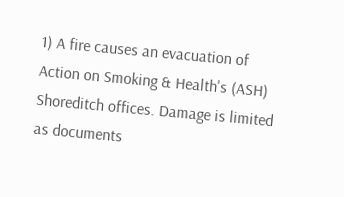1) A fire causes an evacuation of Action on Smoking & Health's (ASH) Shoreditch offices. Damage is limited as documents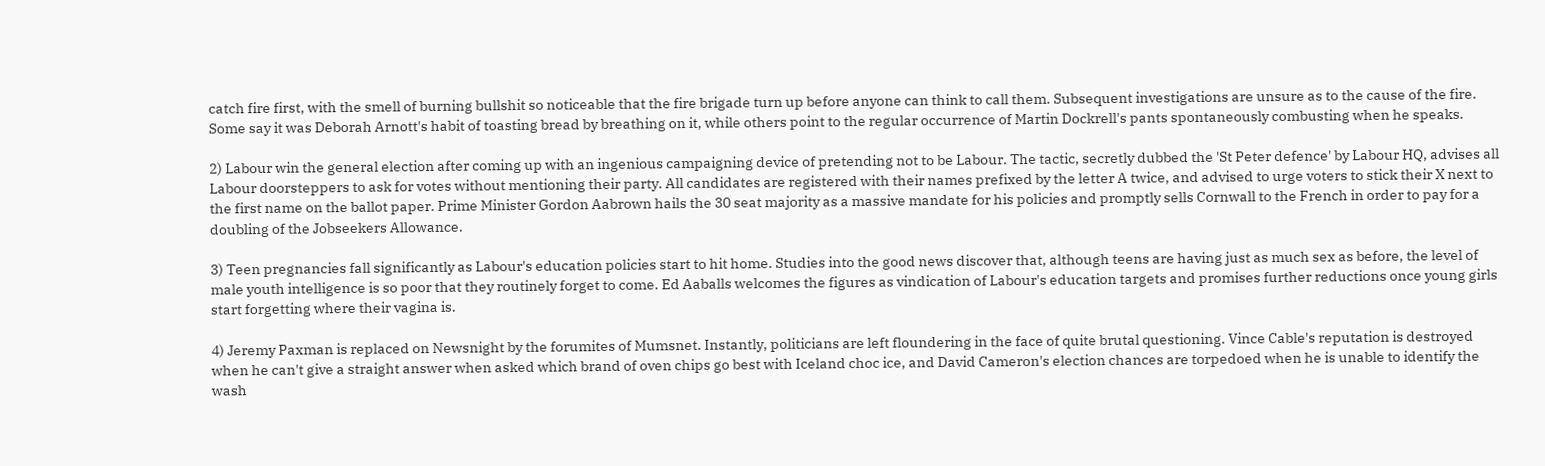catch fire first, with the smell of burning bullshit so noticeable that the fire brigade turn up before anyone can think to call them. Subsequent investigations are unsure as to the cause of the fire. Some say it was Deborah Arnott's habit of toasting bread by breathing on it, while others point to the regular occurrence of Martin Dockrell's pants spontaneously combusting when he speaks.

2) Labour win the general election after coming up with an ingenious campaigning device of pretending not to be Labour. The tactic, secretly dubbed the 'St Peter defence' by Labour HQ, advises all Labour doorsteppers to ask for votes without mentioning their party. All candidates are registered with their names prefixed by the letter A twice, and advised to urge voters to stick their X next to the first name on the ballot paper. Prime Minister Gordon Aabrown hails the 30 seat majority as a massive mandate for his policies and promptly sells Cornwall to the French in order to pay for a doubling of the Jobseekers Allowance.

3) Teen pregnancies fall significantly as Labour's education policies start to hit home. Studies into the good news discover that, although teens are having just as much sex as before, the level of male youth intelligence is so poor that they routinely forget to come. Ed Aaballs welcomes the figures as vindication of Labour's education targets and promises further reductions once young girls start forgetting where their vagina is.

4) Jeremy Paxman is replaced on Newsnight by the forumites of Mumsnet. Instantly, politicians are left floundering in the face of quite brutal questioning. Vince Cable's reputation is destroyed when he can't give a straight answer when asked which brand of oven chips go best with Iceland choc ice, and David Cameron's election chances are torpedoed when he is unable to identify the wash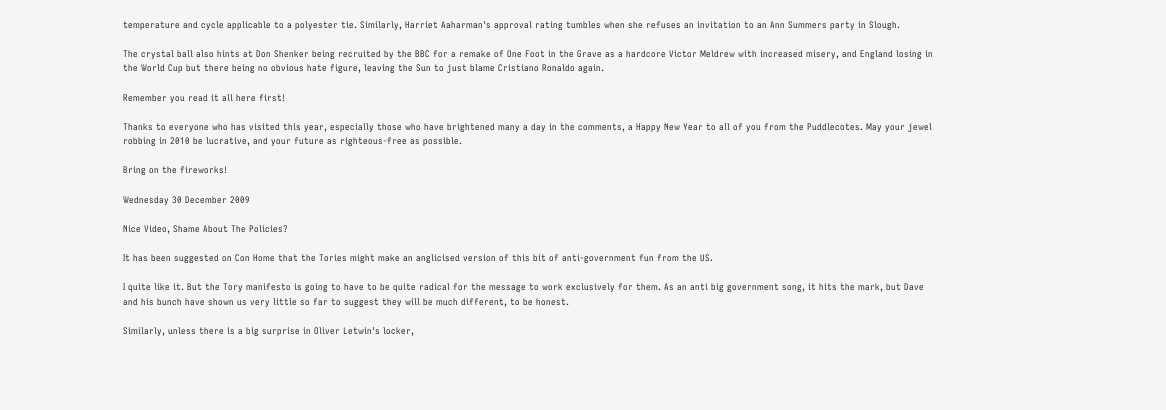temperature and cycle applicable to a polyester tie. Similarly, Harriet Aaharman's approval rating tumbles when she refuses an invitation to an Ann Summers party in Slough.

The crystal ball also hints at Don Shenker being recruited by the BBC for a remake of One Foot in the Grave as a hardcore Victor Meldrew with increased misery, and England losing in the World Cup but there being no obvious hate figure, leaving the Sun to just blame Cristiano Ronaldo again.

Remember you read it all here first!

Thanks to everyone who has visited this year, especially those who have brightened many a day in the comments, a Happy New Year to all of you from the Puddlecotes. May your jewel robbing in 2010 be lucrative, and your future as righteous-free as possible.

Bring on the fireworks!

Wednesday 30 December 2009

Nice Video, Shame About The Policies?

It has been suggested on Con Home that the Tories might make an anglicised version of this bit of anti-government fun from the US.

I quite like it. But the Tory manifesto is going to have to be quite radical for the message to work exclusively for them. As an anti big government song, it hits the mark, but Dave and his bunch have shown us very little so far to suggest they will be much different, to be honest.

Similarly, unless there is a big surprise in Oliver Letwin's locker,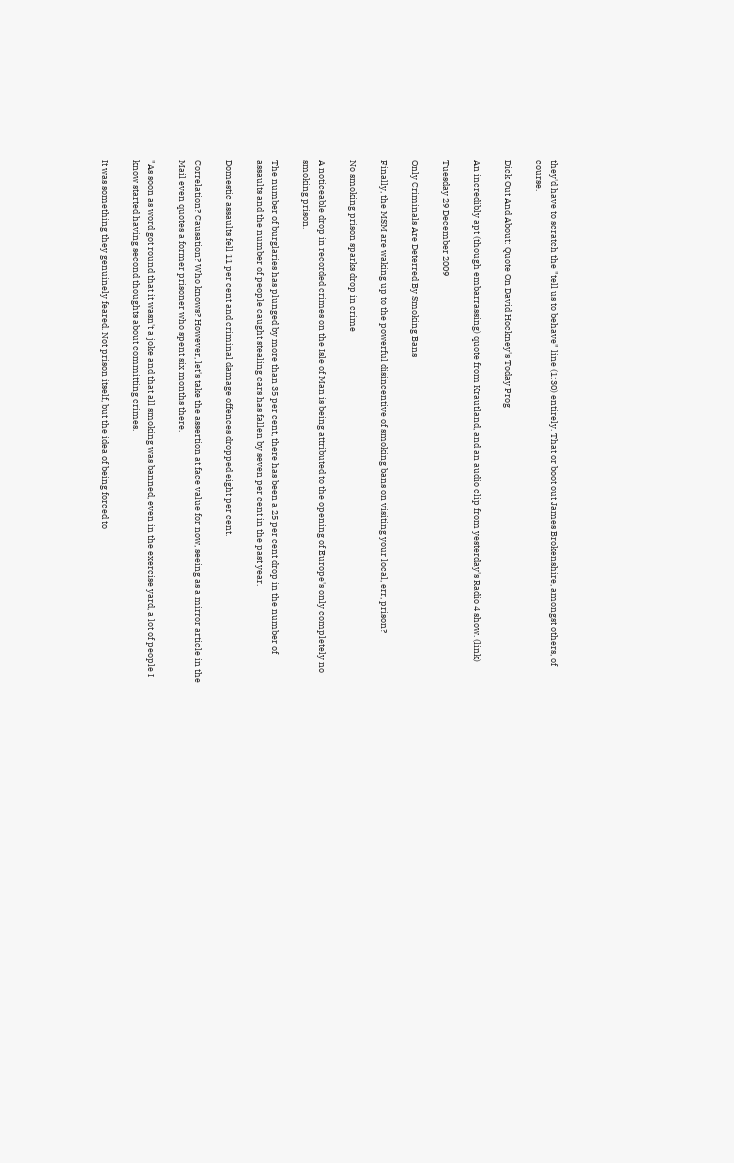they'd have to scratch the "tell us to behave" line (1:30) entirely. That or boot out James Brokenshire, amongst others, of course.

Dick Out And About: Quote On David Hockney's Today Prog

An incredibly apt (though embarrassing) quote from Krautland, and an audio clip from yesterday's Radio 4 show. (link)

Tuesday 29 December 2009

Only Criminals Are Deterred By Smoking Bans

Finally, the MSM are waking up to the powerful disincentive of smoking bans on visiting your local, err, prison?

No smoking prison sparks drop in crime

A noticeable drop in recorded crimes on the Isle of Man is being attributed to the opening of Europe's only completely no smoking prison.

The number of burglaries has plunged by more than 35 per cent, there has been a 25 per cent drop in the number of assaults and the number of people caught stealing cars has fallen by seven per cent in the past year.

Domestic assaults fell 11 per cent and criminal damage offences dropped eight per cent.

Correlation? Causation? Who knows? However, let's take the assertion at face value for now, seeing as a mirror article in the Mail even quotes a former prisoner who spent six months there.

"As soon as word got round that it wasn't a joke and that all smoking was banned, even in the exercise yard, a lot of people I know started having second thoughts about committing crimes.

It was something they genuinely feared. Not prison itself, but the idea of being forced to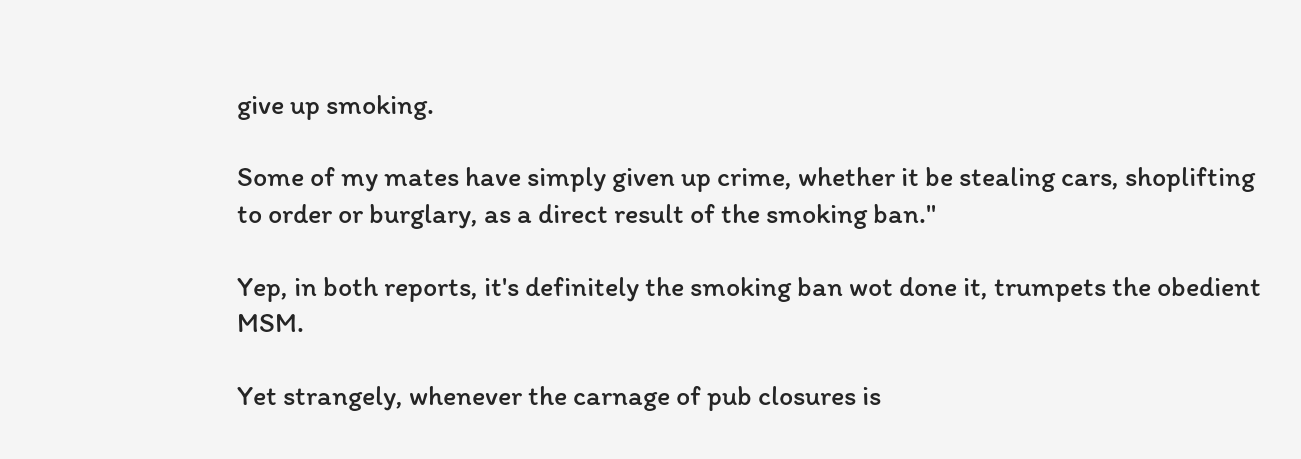give up smoking.

Some of my mates have simply given up crime, whether it be stealing cars, shoplifting to order or burglary, as a direct result of the smoking ban."

Yep, in both reports, it's definitely the smoking ban wot done it, trumpets the obedient MSM.

Yet strangely, whenever the carnage of pub closures is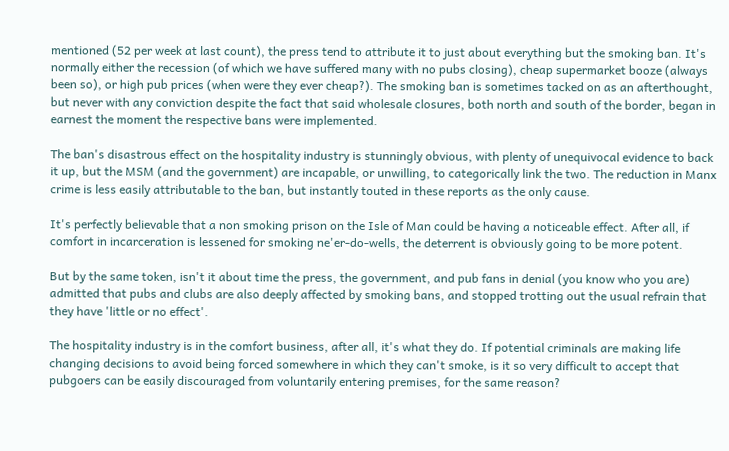mentioned (52 per week at last count), the press tend to attribute it to just about everything but the smoking ban. It's normally either the recession (of which we have suffered many with no pubs closing), cheap supermarket booze (always been so), or high pub prices (when were they ever cheap?). The smoking ban is sometimes tacked on as an afterthought, but never with any conviction despite the fact that said wholesale closures, both north and south of the border, began in earnest the moment the respective bans were implemented.

The ban's disastrous effect on the hospitality industry is stunningly obvious, with plenty of unequivocal evidence to back it up, but the MSM (and the government) are incapable, or unwilling, to categorically link the two. The reduction in Manx crime is less easily attributable to the ban, but instantly touted in these reports as the only cause.

It's perfectly believable that a non smoking prison on the Isle of Man could be having a noticeable effect. After all, if comfort in incarceration is lessened for smoking ne'er-do-wells, the deterrent is obviously going to be more potent.

But by the same token, isn't it about time the press, the government, and pub fans in denial (you know who you are) admitted that pubs and clubs are also deeply affected by smoking bans, and stopped trotting out the usual refrain that they have 'little or no effect'.

The hospitality industry is in the comfort business, after all, it's what they do. If potential criminals are making life changing decisions to avoid being forced somewhere in which they can't smoke, is it so very difficult to accept that pubgoers can be easily discouraged from voluntarily entering premises, for the same reason?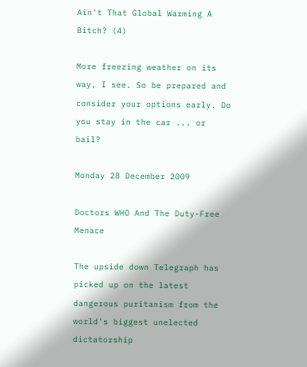Ain't That Global Warming A Bitch? (4)

More freezing weather on its way, I see. So be prepared and consider your options early. Do you stay in the car ... or bail?

Monday 28 December 2009

Doctors WHO And The Duty-Free Menace

The upside down Telegraph has picked up on the latest dangerous puritanism from the world's biggest unelected dictatorship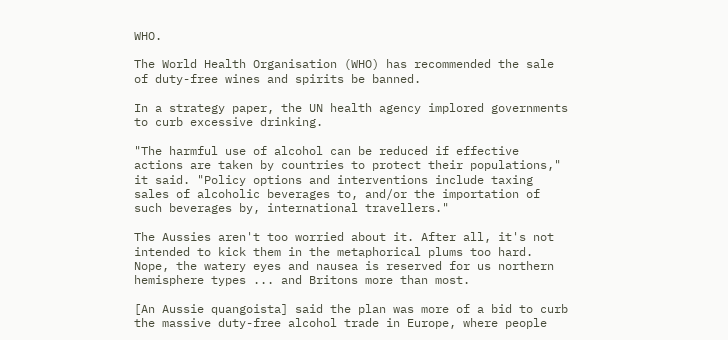WHO.

The World Health Organisation (WHO) has recommended the sale of duty-free wines and spirits be banned.

In a strategy paper, the UN health agency implored governments to curb excessive drinking.

"The harmful use of alcohol can be reduced if effective actions are taken by countries to protect their populations," it said. "Policy options and interventions include taxing sales of alcoholic beverages to, and/or the importation of such beverages by, international travellers."

The Aussies aren't too worried about it. After all, it's not intended to kick them in the metaphorical plums too hard. Nope, the watery eyes and nausea is reserved for us northern hemisphere types ... and Britons more than most.

[An Aussie quangoista] said the plan was more of a bid to curb the massive duty-free alcohol trade in Europe, where people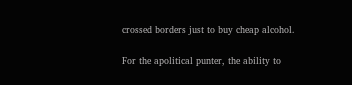crossed borders just to buy cheap alcohol.

For the apolitical punter, the ability to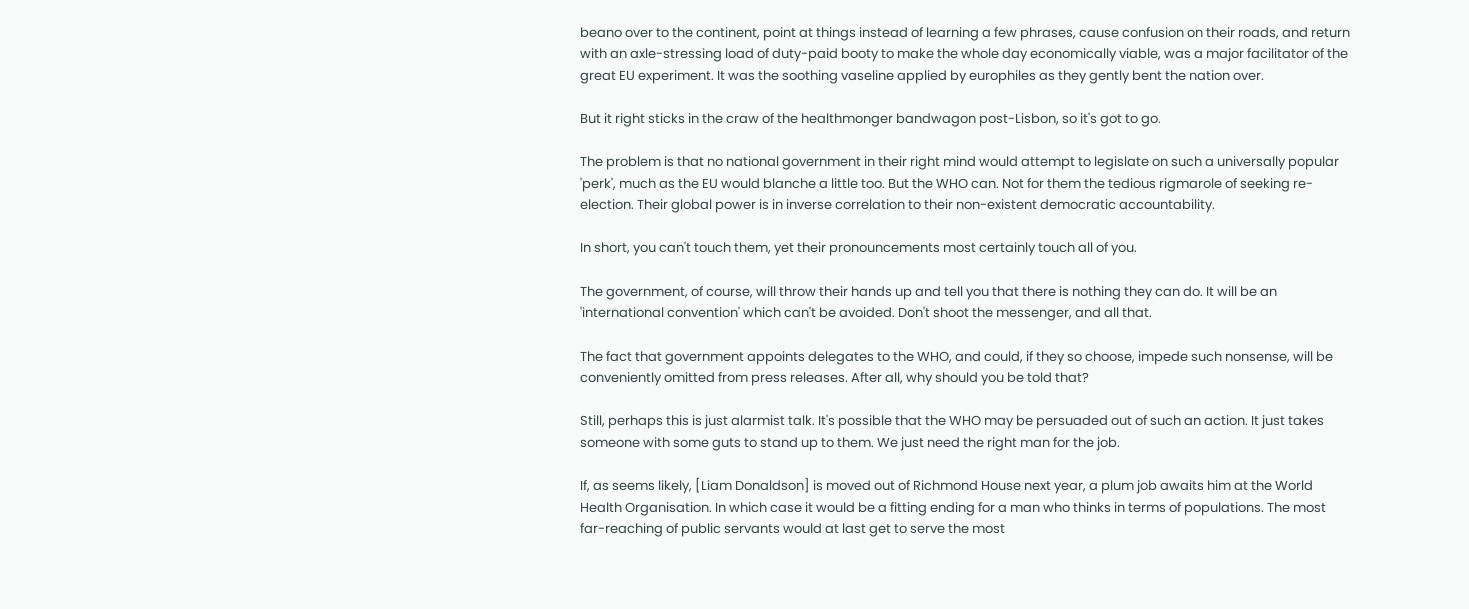beano over to the continent, point at things instead of learning a few phrases, cause confusion on their roads, and return with an axle-stressing load of duty-paid booty to make the whole day economically viable, was a major facilitator of the great EU experiment. It was the soothing vaseline applied by europhiles as they gently bent the nation over.

But it right sticks in the craw of the healthmonger bandwagon post-Lisbon, so it's got to go.

The problem is that no national government in their right mind would attempt to legislate on such a universally popular 'perk', much as the EU would blanche a little too. But the WHO can. Not for them the tedious rigmarole of seeking re-election. Their global power is in inverse correlation to their non-existent democratic accountability.

In short, you can't touch them, yet their pronouncements most certainly touch all of you.

The government, of course, will throw their hands up and tell you that there is nothing they can do. It will be an 'international convention' which can't be avoided. Don't shoot the messenger, and all that.

The fact that government appoints delegates to the WHO, and could, if they so choose, impede such nonsense, will be conveniently omitted from press releases. After all, why should you be told that?

Still, perhaps this is just alarmist talk. It's possible that the WHO may be persuaded out of such an action. It just takes someone with some guts to stand up to them. We just need the right man for the job.

If, as seems likely, [Liam Donaldson] is moved out of Richmond House next year, a plum job awaits him at the World Health Organisation. In which case it would be a fitting ending for a man who thinks in terms of populations. The most far-reaching of public servants would at last get to serve the most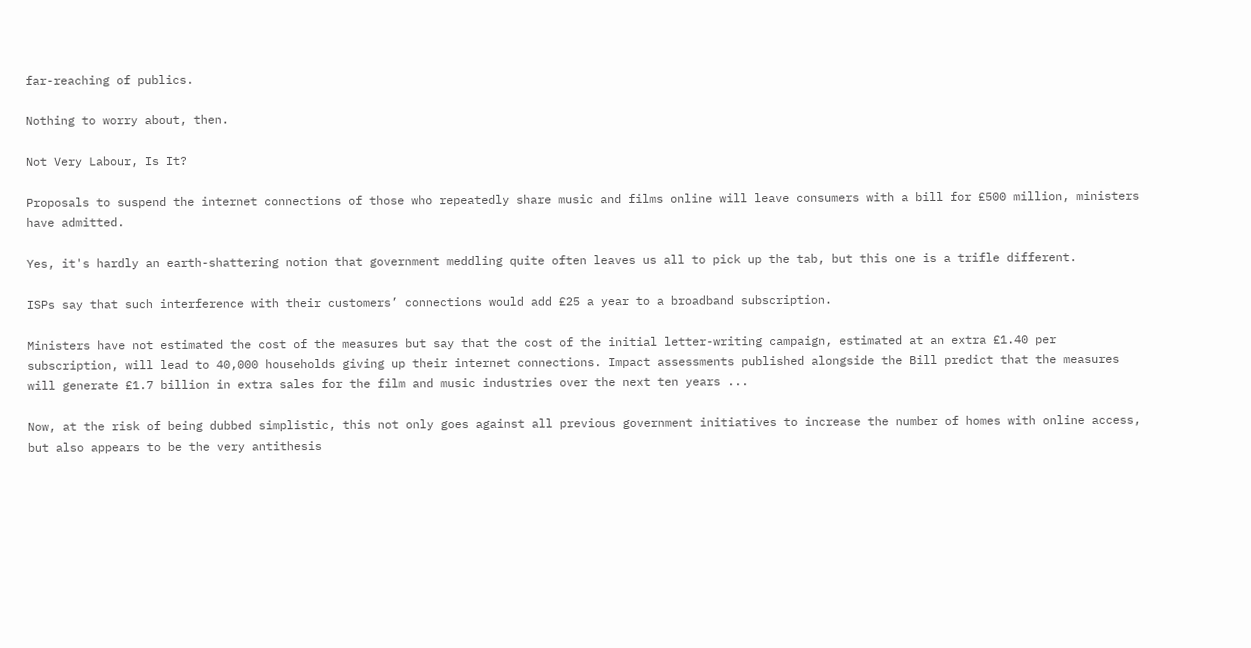far-reaching of publics.

Nothing to worry about, then.

Not Very Labour, Is It?

Proposals to suspend the internet connections of those who repeatedly share music and films online will leave consumers with a bill for £500 million, ministers have admitted.

Yes, it's hardly an earth-shattering notion that government meddling quite often leaves us all to pick up the tab, but this one is a trifle different.

ISPs say that such interference with their customers’ connections would add £25 a year to a broadband subscription.

Ministers have not estimated the cost of the measures but say that the cost of the initial letter-writing campaign, estimated at an extra £1.40 per subscription, will lead to 40,000 households giving up their internet connections. Impact assessments published alongside the Bill predict that the measures will generate £1.7 billion in extra sales for the film and music industries over the next ten years ...

Now, at the risk of being dubbed simplistic, this not only goes against all previous government initiatives to increase the number of homes with online access, but also appears to be the very antithesis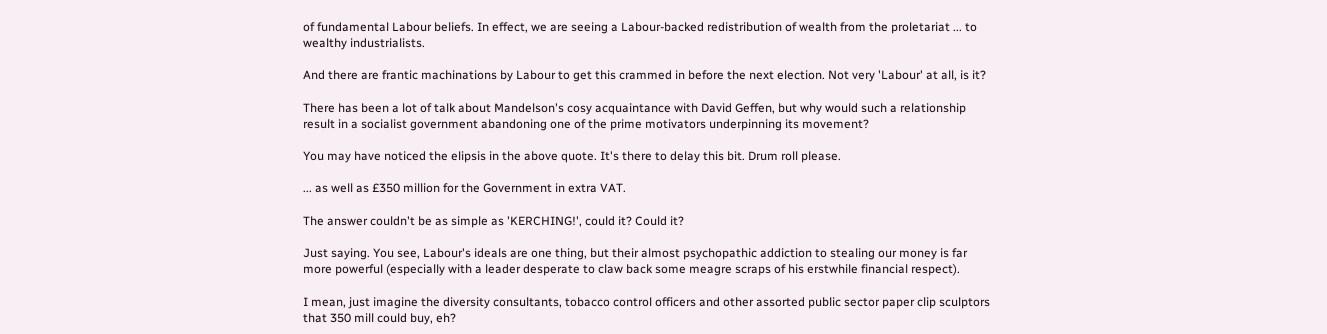of fundamental Labour beliefs. In effect, we are seeing a Labour-backed redistribution of wealth from the proletariat ... to wealthy industrialists.

And there are frantic machinations by Labour to get this crammed in before the next election. Not very 'Labour' at all, is it?

There has been a lot of talk about Mandelson's cosy acquaintance with David Geffen, but why would such a relationship result in a socialist government abandoning one of the prime motivators underpinning its movement?

You may have noticed the elipsis in the above quote. It's there to delay this bit. Drum roll please.

... as well as £350 million for the Government in extra VAT.

The answer couldn't be as simple as 'KERCHING!', could it? Could it?

Just saying. You see, Labour's ideals are one thing, but their almost psychopathic addiction to stealing our money is far more powerful (especially with a leader desperate to claw back some meagre scraps of his erstwhile financial respect).

I mean, just imagine the diversity consultants, tobacco control officers and other assorted public sector paper clip sculptors that 350 mill could buy, eh?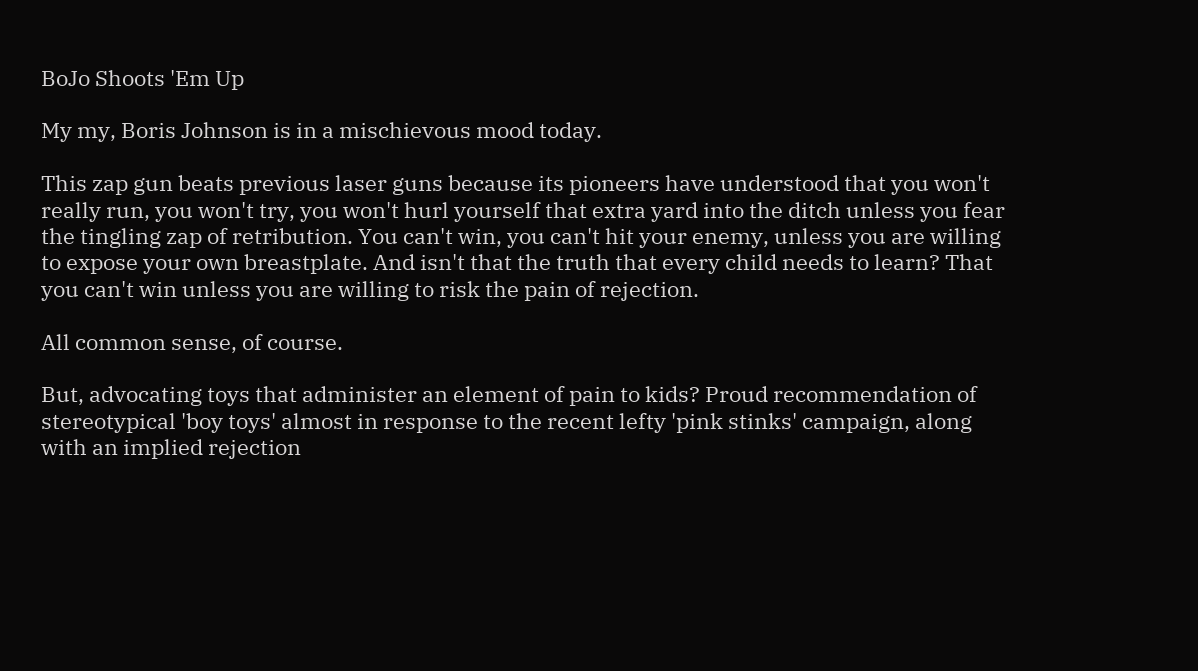BoJo Shoots 'Em Up

My my, Boris Johnson is in a mischievous mood today.

This zap gun beats previous laser guns because its pioneers have understood that you won't really run, you won't try, you won't hurl yourself that extra yard into the ditch unless you fear the tingling zap of retribution. You can't win, you can't hit your enemy, unless you are willing to expose your own breastplate. And isn't that the truth that every child needs to learn? That you can't win unless you are willing to risk the pain of rejection.

All common sense, of course.

But, advocating toys that administer an element of pain to kids? Proud recommendation of stereotypical 'boy toys' almost in response to the recent lefty 'pink stinks' campaign, along with an implied rejection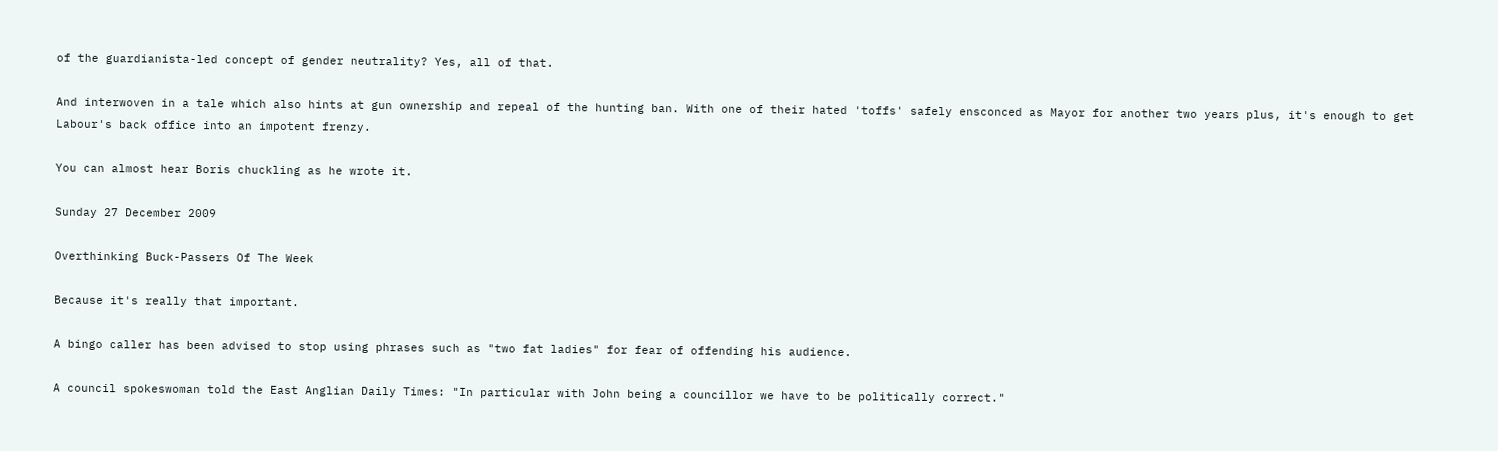of the guardianista-led concept of gender neutrality? Yes, all of that.

And interwoven in a tale which also hints at gun ownership and repeal of the hunting ban. With one of their hated 'toffs' safely ensconced as Mayor for another two years plus, it's enough to get Labour's back office into an impotent frenzy.

You can almost hear Boris chuckling as he wrote it.

Sunday 27 December 2009

Overthinking Buck-Passers Of The Week

Because it's really that important.

A bingo caller has been advised to stop using phrases such as "two fat ladies" for fear of offending his audience.

A council spokeswoman told the East Anglian Daily Times: "In particular with John being a councillor we have to be politically correct."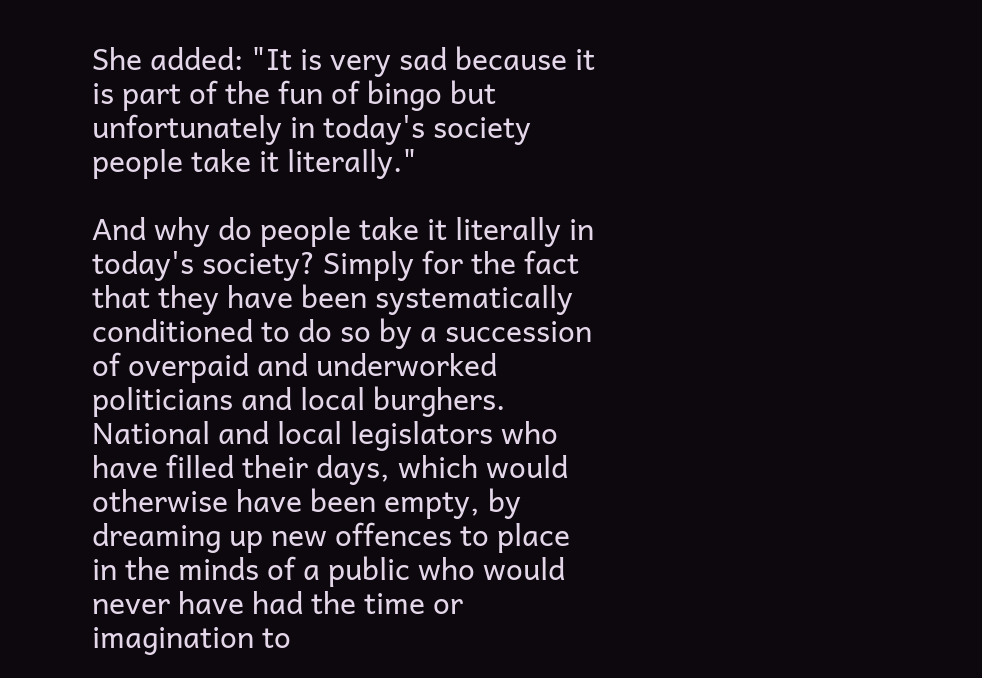She added: "It is very sad because it is part of the fun of bingo but unfortunately in today's society people take it literally."

And why do people take it literally in today's society? Simply for the fact that they have been systematically conditioned to do so by a succession of overpaid and underworked politicians and local burghers. National and local legislators who have filled their days, which would otherwise have been empty, by dreaming up new offences to place in the minds of a public who would never have had the time or imagination to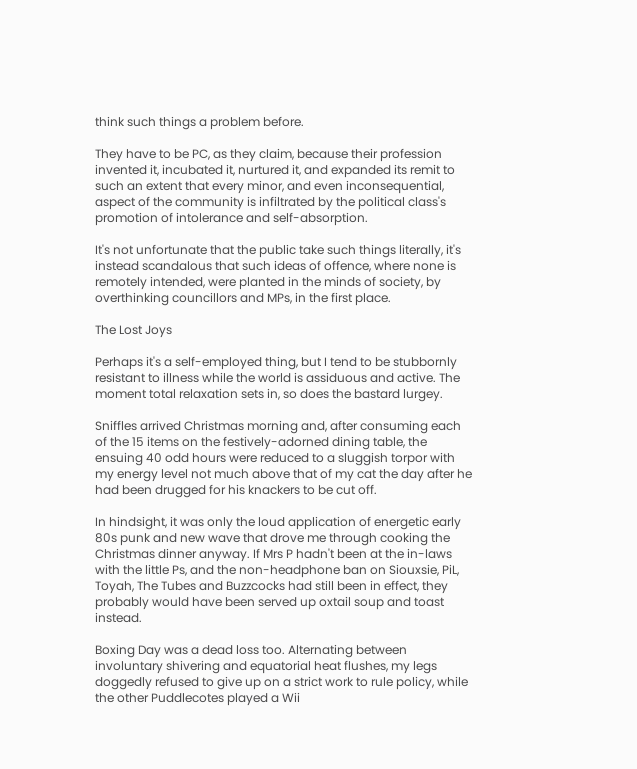think such things a problem before.

They have to be PC, as they claim, because their profession invented it, incubated it, nurtured it, and expanded its remit to such an extent that every minor, and even inconsequential, aspect of the community is infiltrated by the political class's promotion of intolerance and self-absorption.

It's not unfortunate that the public take such things literally, it's instead scandalous that such ideas of offence, where none is remotely intended, were planted in the minds of society, by overthinking councillors and MPs, in the first place.

The Lost Joys

Perhaps it's a self-employed thing, but I tend to be stubbornly resistant to illness while the world is assiduous and active. The moment total relaxation sets in, so does the bastard lurgey.

Sniffles arrived Christmas morning and, after consuming each of the 15 items on the festively-adorned dining table, the ensuing 40 odd hours were reduced to a sluggish torpor with my energy level not much above that of my cat the day after he had been drugged for his knackers to be cut off.

In hindsight, it was only the loud application of energetic early 80s punk and new wave that drove me through cooking the Christmas dinner anyway. If Mrs P hadn't been at the in-laws with the little Ps, and the non-headphone ban on Siouxsie, PiL, Toyah, The Tubes and Buzzcocks had still been in effect, they probably would have been served up oxtail soup and toast instead.

Boxing Day was a dead loss too. Alternating between involuntary shivering and equatorial heat flushes, my legs doggedly refused to give up on a strict work to rule policy, while the other Puddlecotes played a Wii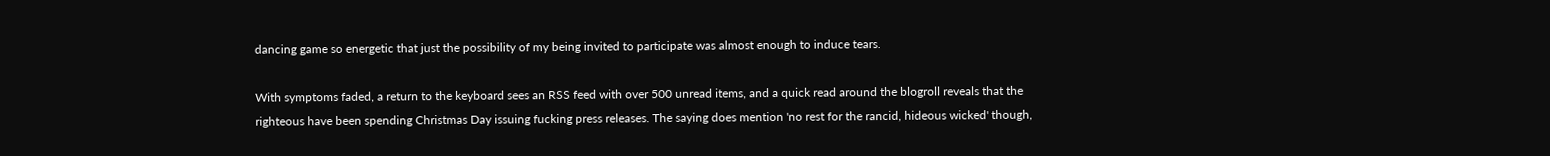dancing game so energetic that just the possibility of my being invited to participate was almost enough to induce tears.

With symptoms faded, a return to the keyboard sees an RSS feed with over 500 unread items, and a quick read around the blogroll reveals that the righteous have been spending Christmas Day issuing fucking press releases. The saying does mention 'no rest for the rancid, hideous wicked' though,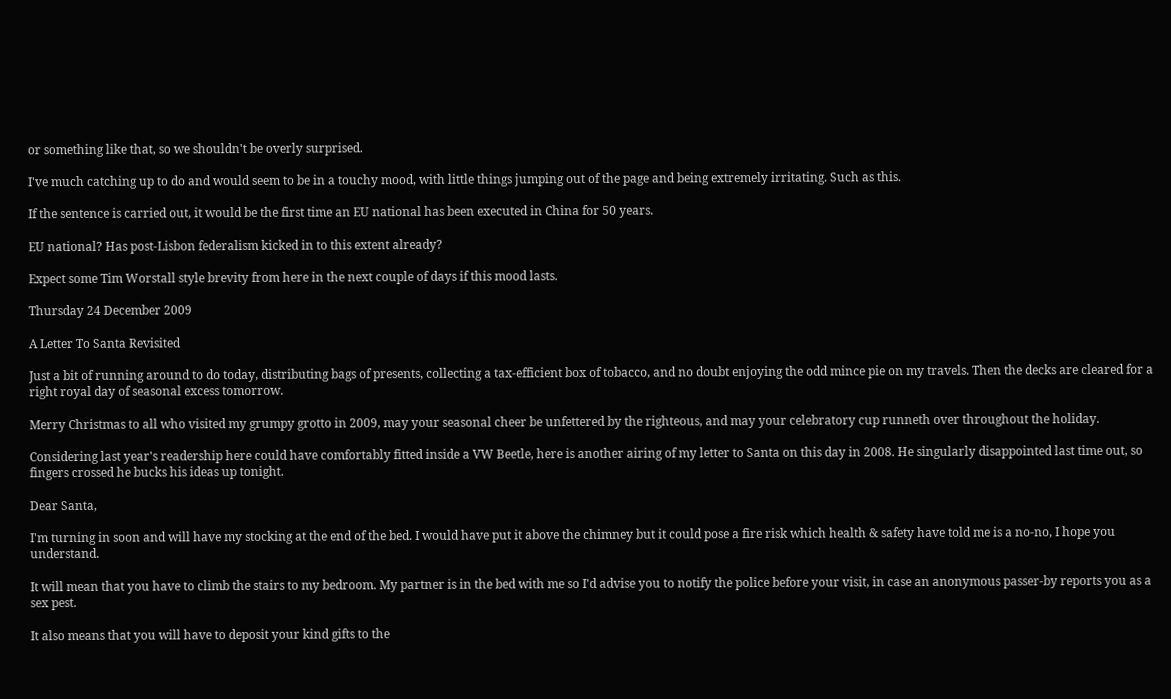or something like that, so we shouldn't be overly surprised.

I've much catching up to do and would seem to be in a touchy mood, with little things jumping out of the page and being extremely irritating. Such as this.

If the sentence is carried out, it would be the first time an EU national has been executed in China for 50 years.

EU national? Has post-Lisbon federalism kicked in to this extent already?

Expect some Tim Worstall style brevity from here in the next couple of days if this mood lasts.

Thursday 24 December 2009

A Letter To Santa Revisited

Just a bit of running around to do today, distributing bags of presents, collecting a tax-efficient box of tobacco, and no doubt enjoying the odd mince pie on my travels. Then the decks are cleared for a right royal day of seasonal excess tomorrow.

Merry Christmas to all who visited my grumpy grotto in 2009, may your seasonal cheer be unfettered by the righteous, and may your celebratory cup runneth over throughout the holiday.

Considering last year's readership here could have comfortably fitted inside a VW Beetle, here is another airing of my letter to Santa on this day in 2008. He singularly disappointed last time out, so fingers crossed he bucks his ideas up tonight.

Dear Santa,

I'm turning in soon and will have my stocking at the end of the bed. I would have put it above the chimney but it could pose a fire risk which health & safety have told me is a no-no, I hope you understand.

It will mean that you have to climb the stairs to my bedroom. My partner is in the bed with me so I'd advise you to notify the police before your visit, in case an anonymous passer-by reports you as a sex pest.

It also means that you will have to deposit your kind gifts to the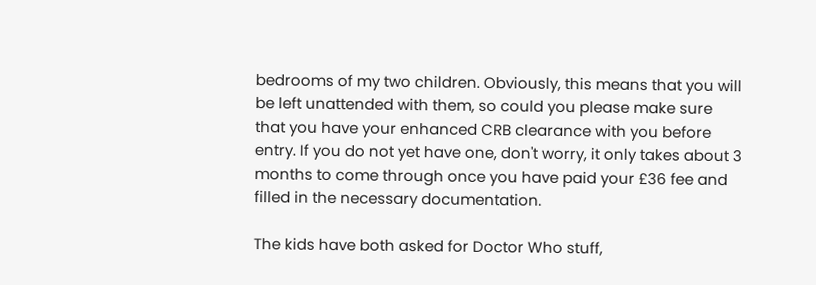bedrooms of my two children. Obviously, this means that you will be left unattended with them, so could you please make sure that you have your enhanced CRB clearance with you before entry. If you do not yet have one, don't worry, it only takes about 3 months to come through once you have paid your £36 fee and filled in the necessary documentation.

The kids have both asked for Doctor Who stuff,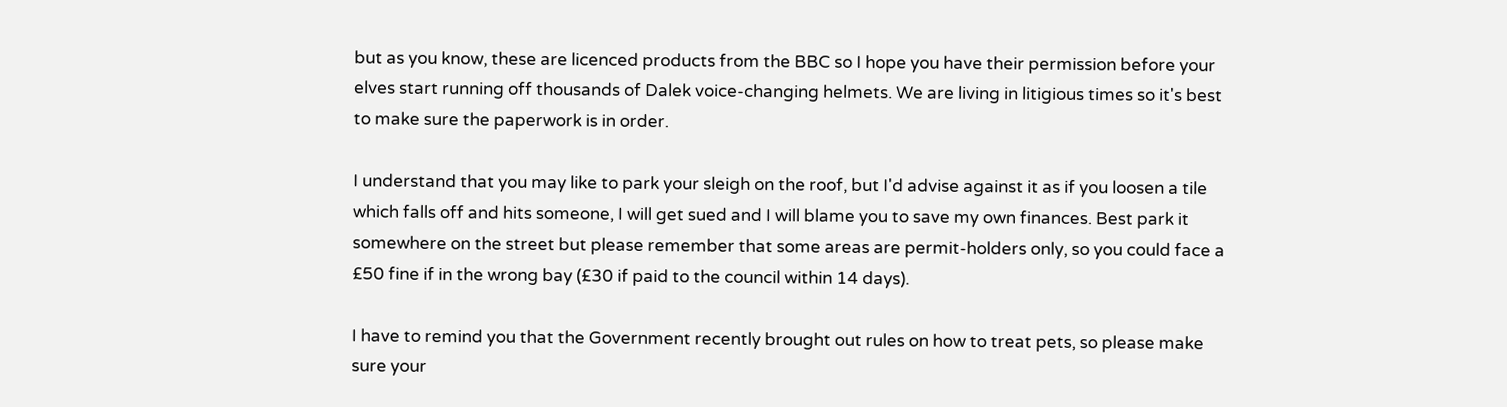but as you know, these are licenced products from the BBC so I hope you have their permission before your elves start running off thousands of Dalek voice-changing helmets. We are living in litigious times so it's best to make sure the paperwork is in order.

I understand that you may like to park your sleigh on the roof, but I'd advise against it as if you loosen a tile which falls off and hits someone, I will get sued and I will blame you to save my own finances. Best park it somewhere on the street but please remember that some areas are permit-holders only, so you could face a £50 fine if in the wrong bay (£30 if paid to the council within 14 days).

I have to remind you that the Government recently brought out rules on how to treat pets, so please make sure your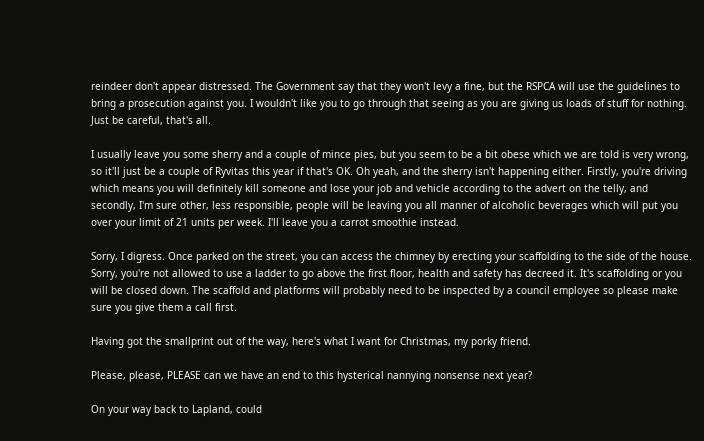reindeer don't appear distressed. The Government say that they won't levy a fine, but the RSPCA will use the guidelines to bring a prosecution against you. I wouldn't like you to go through that seeing as you are giving us loads of stuff for nothing. Just be careful, that's all.

I usually leave you some sherry and a couple of mince pies, but you seem to be a bit obese which we are told is very wrong, so it'll just be a couple of Ryvitas this year if that's OK. Oh yeah, and the sherry isn't happening either. Firstly, you're driving which means you will definitely kill someone and lose your job and vehicle according to the advert on the telly, and secondly, I'm sure other, less responsible, people will be leaving you all manner of alcoholic beverages which will put you over your limit of 21 units per week. I'll leave you a carrot smoothie instead.

Sorry, I digress. Once parked on the street, you can access the chimney by erecting your scaffolding to the side of the house. Sorry, you're not allowed to use a ladder to go above the first floor, health and safety has decreed it. It's scaffolding or you will be closed down. The scaffold and platforms will probably need to be inspected by a council employee so please make sure you give them a call first.

Having got the smallprint out of the way, here's what I want for Christmas, my porky friend.

Please, please, PLEASE can we have an end to this hysterical nannying nonsense next year?

On your way back to Lapland, could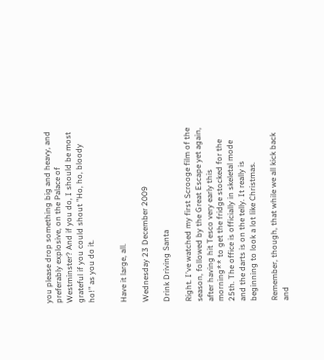you please drop something big and heavy, and preferably explosive, on the Palace of Westminster? And if you do, I should be most grateful if you could shout "Ho, ho, bloody ho!" as you do it.


Have it large, all.

Wednesday 23 December 2009

Drink Driving Santa

Right. I've watched my first Scrooge film of the season, followed by the Great Escape yet again, after having hit Tesco very early this morning** to get the fridge stocked for the 25th. The office is officially in skeletal mode and the darts is on the telly. It really is beginning to look a lot like Christmas.

Remember, though, that while we all kick back and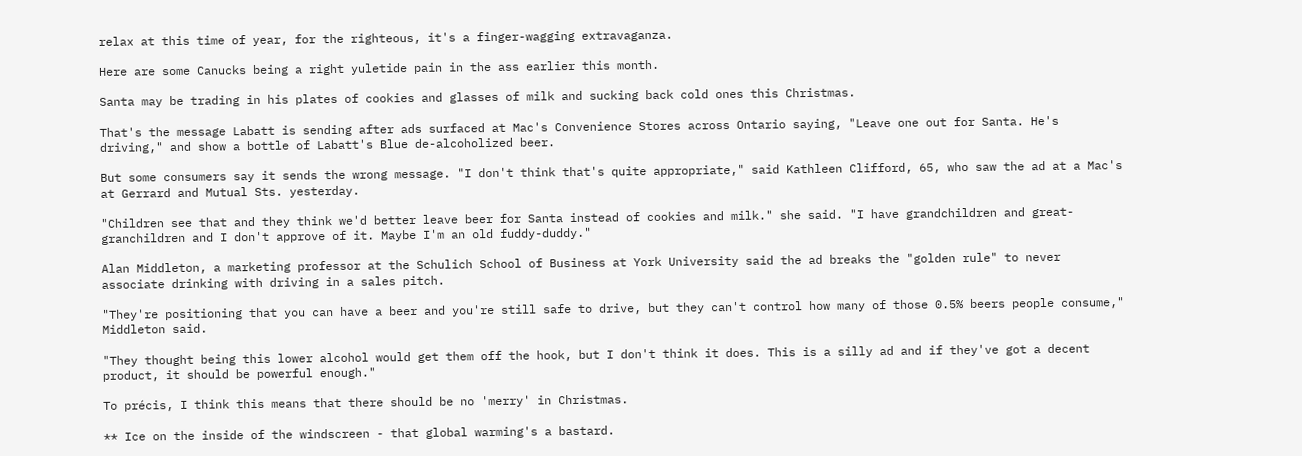relax at this time of year, for the righteous, it's a finger-wagging extravaganza.

Here are some Canucks being a right yuletide pain in the ass earlier this month.

Santa may be trading in his plates of cookies and glasses of milk and sucking back cold ones this Christmas.

That's the message Labatt is sending after ads surfaced at Mac's Convenience Stores across Ontario saying, "Leave one out for Santa. He's driving," and show a bottle of Labatt's Blue de-alcoholized beer.

But some consumers say it sends the wrong message. "I don't think that's quite appropriate," said Kathleen Clifford, 65, who saw the ad at a Mac's at Gerrard and Mutual Sts. yesterday.

"Children see that and they think we'd better leave beer for Santa instead of cookies and milk." she said. "I have grandchildren and great-granchildren and I don't approve of it. Maybe I'm an old fuddy-duddy."

Alan Middleton, a marketing professor at the Schulich School of Business at York University said the ad breaks the "golden rule" to never associate drinking with driving in a sales pitch.

"They're positioning that you can have a beer and you're still safe to drive, but they can't control how many of those 0.5% beers people consume," Middleton said.

"They thought being this lower alcohol would get them off the hook, but I don't think it does. This is a silly ad and if they've got a decent product, it should be powerful enough."

To précis, I think this means that there should be no 'merry' in Christmas.

** Ice on the inside of the windscreen - that global warming's a bastard.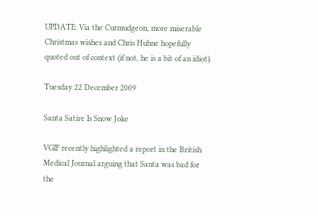UPDATE: Via the Curmudgeon, more miserable Christmas wishes and Chris Huhne hopefully quoted out of context (if not, he is a bit of an idiot).

Tuesday 22 December 2009

Santa Satire Is Snow Joke

VGIF recently highlighted a report in the British Medical Journal arguing that Santa was bad for the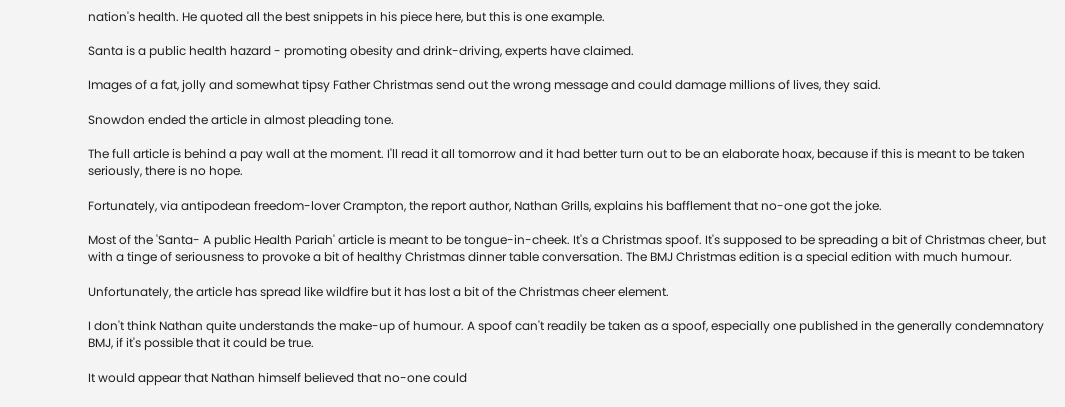nation's health. He quoted all the best snippets in his piece here, but this is one example.

Santa is a public health hazard - promoting obesity and drink-driving, experts have claimed.

Images of a fat, jolly and somewhat tipsy Father Christmas send out the wrong message and could damage millions of lives, they said.

Snowdon ended the article in almost pleading tone.

The full article is behind a pay wall at the moment. I'll read it all tomorrow and it had better turn out to be an elaborate hoax, because if this is meant to be taken seriously, there is no hope.

Fortunately, via antipodean freedom-lover Crampton, the report author, Nathan Grills, explains his bafflement that no-one got the joke.

Most of the 'Santa- A public Health Pariah' article is meant to be tongue-in-cheek. It's a Christmas spoof. It's supposed to be spreading a bit of Christmas cheer, but with a tinge of seriousness to provoke a bit of healthy Christmas dinner table conversation. The BMJ Christmas edition is a special edition with much humour.

Unfortunately, the article has spread like wildfire but it has lost a bit of the Christmas cheer element.

I don't think Nathan quite understands the make-up of humour. A spoof can't readily be taken as a spoof, especially one published in the generally condemnatory BMJ, if it's possible that it could be true.

It would appear that Nathan himself believed that no-one could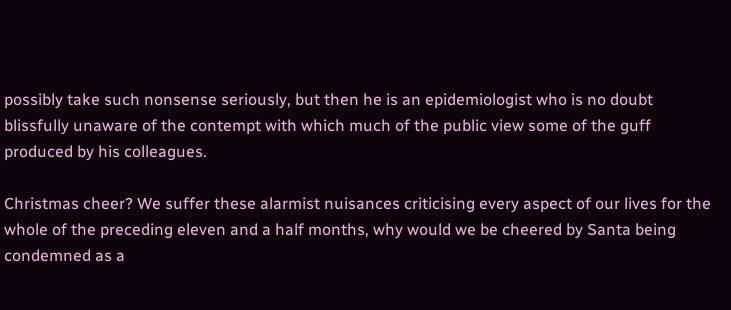possibly take such nonsense seriously, but then he is an epidemiologist who is no doubt blissfully unaware of the contempt with which much of the public view some of the guff produced by his colleagues.

Christmas cheer? We suffer these alarmist nuisances criticising every aspect of our lives for the whole of the preceding eleven and a half months, why would we be cheered by Santa being condemned as a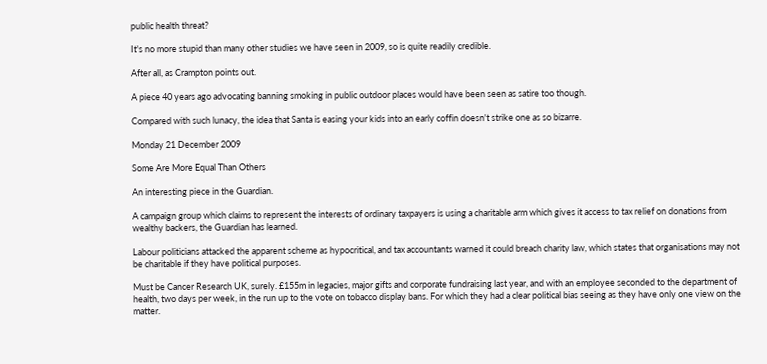public health threat?

It's no more stupid than many other studies we have seen in 2009, so is quite readily credible.

After all, as Crampton points out.

A piece 40 years ago advocating banning smoking in public outdoor places would have been seen as satire too though.

Compared with such lunacy, the idea that Santa is easing your kids into an early coffin doesn't strike one as so bizarre.

Monday 21 December 2009

Some Are More Equal Than Others

An interesting piece in the Guardian.

A campaign group which claims to represent the interests of ordinary taxpayers is using a charitable arm which gives it access to tax relief on donations from wealthy backers, the Guardian has learned.

Labour politicians attacked the apparent scheme as hypocritical, and tax accountants warned it could breach charity law, which states that organisations may not be charitable if they have political purposes.

Must be Cancer Research UK, surely. £155m in legacies, major gifts and corporate fundraising last year, and with an employee seconded to the department of health, two days per week, in the run up to the vote on tobacco display bans. For which they had a clear political bias seeing as they have only one view on the matter.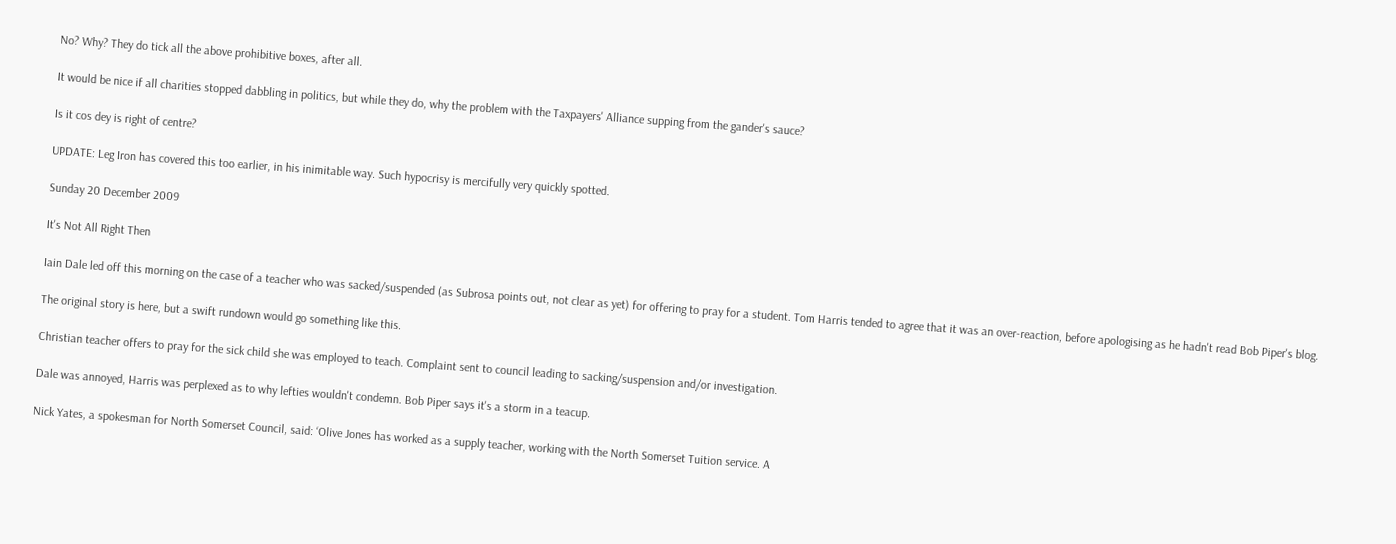No? Why? They do tick all the above prohibitive boxes, after all.

It would be nice if all charities stopped dabbling in politics, but while they do, why the problem with the Taxpayers' Alliance supping from the gander's sauce?

Is it cos dey is right of centre?

UPDATE: Leg Iron has covered this too earlier, in his inimitable way. Such hypocrisy is mercifully very quickly spotted.

Sunday 20 December 2009

It's Not All Right Then

Iain Dale led off this morning on the case of a teacher who was sacked/suspended (as Subrosa points out, not clear as yet) for offering to pray for a student. Tom Harris tended to agree that it was an over-reaction, before apologising as he hadn't read Bob Piper's blog.

The original story is here, but a swift rundown would go something like this.

Christian teacher offers to pray for the sick child she was employed to teach. Complaint sent to council leading to sacking/suspension and/or investigation.

Dale was annoyed, Harris was perplexed as to why lefties wouldn't condemn. Bob Piper says it's a storm in a teacup.

Nick Yates, a spokesman for North Somerset Council, said: ‘Olive Jones has worked as a supply teacher, working with the North Somerset Tuition service. A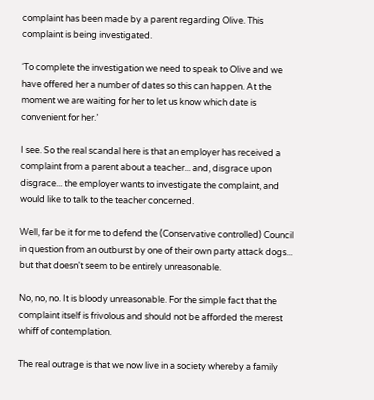complaint has been made by a parent regarding Olive. This complaint is being investigated.

‘To complete the investigation we need to speak to Olive and we have offered her a number of dates so this can happen. At the moment we are waiting for her to let us know which date is convenient for her.’

I see. So the real scandal here is that an employer has received a complaint from a parent about a teacher... and, disgrace upon disgrace... the employer wants to investigate the complaint, and would like to talk to the teacher concerned.

Well, far be it for me to defend the (Conservative controlled) Council in question from an outburst by one of their own party attack dogs... but that doesn't seem to be entirely unreasonable.

No, no, no. It is bloody unreasonable. For the simple fact that the complaint itself is frivolous and should not be afforded the merest whiff of contemplation.

The real outrage is that we now live in a society whereby a family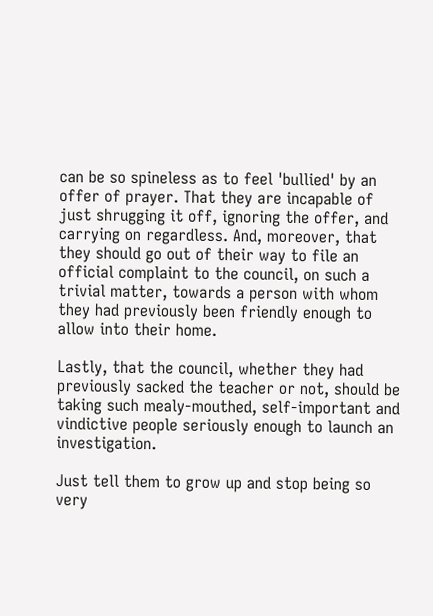can be so spineless as to feel 'bullied' by an offer of prayer. That they are incapable of just shrugging it off, ignoring the offer, and carrying on regardless. And, moreover, that they should go out of their way to file an official complaint to the council, on such a trivial matter, towards a person with whom they had previously been friendly enough to allow into their home.

Lastly, that the council, whether they had previously sacked the teacher or not, should be taking such mealy-mouthed, self-important and vindictive people seriously enough to launch an investigation.

Just tell them to grow up and stop being so very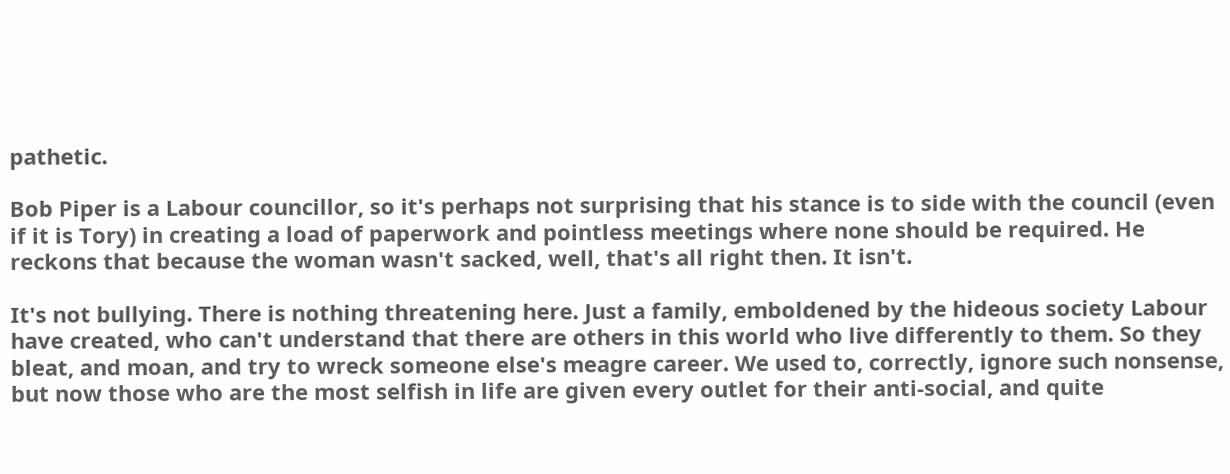pathetic.

Bob Piper is a Labour councillor, so it's perhaps not surprising that his stance is to side with the council (even if it is Tory) in creating a load of paperwork and pointless meetings where none should be required. He reckons that because the woman wasn't sacked, well, that's all right then. It isn't.

It's not bullying. There is nothing threatening here. Just a family, emboldened by the hideous society Labour have created, who can't understand that there are others in this world who live differently to them. So they bleat, and moan, and try to wreck someone else's meagre career. We used to, correctly, ignore such nonsense, but now those who are the most selfish in life are given every outlet for their anti-social, and quite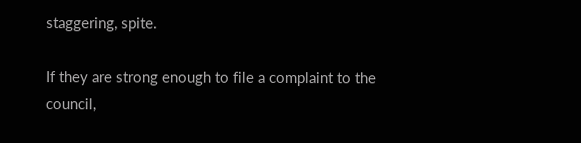staggering, spite.

If they are strong enough to file a complaint to the council,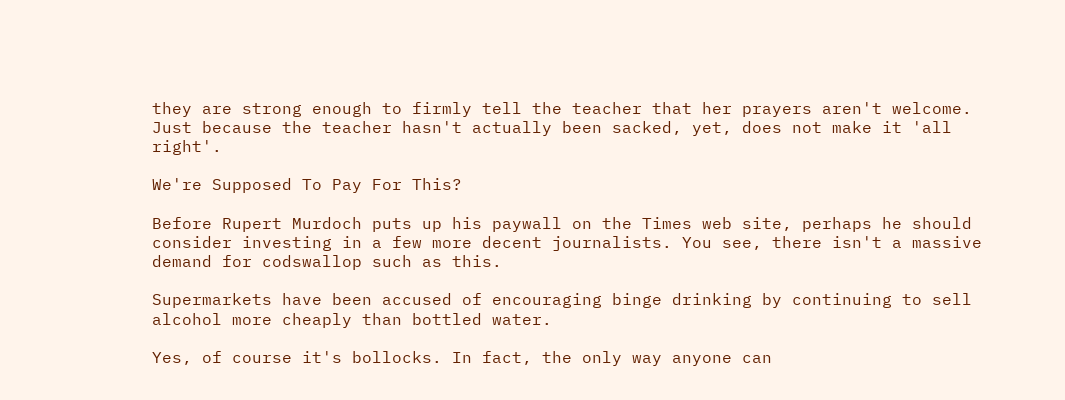they are strong enough to firmly tell the teacher that her prayers aren't welcome. Just because the teacher hasn't actually been sacked, yet, does not make it 'all right'.

We're Supposed To Pay For This?

Before Rupert Murdoch puts up his paywall on the Times web site, perhaps he should consider investing in a few more decent journalists. You see, there isn't a massive demand for codswallop such as this.

Supermarkets have been accused of encouraging binge drinking by continuing to sell alcohol more cheaply than bottled water.

Yes, of course it's bollocks. In fact, the only way anyone can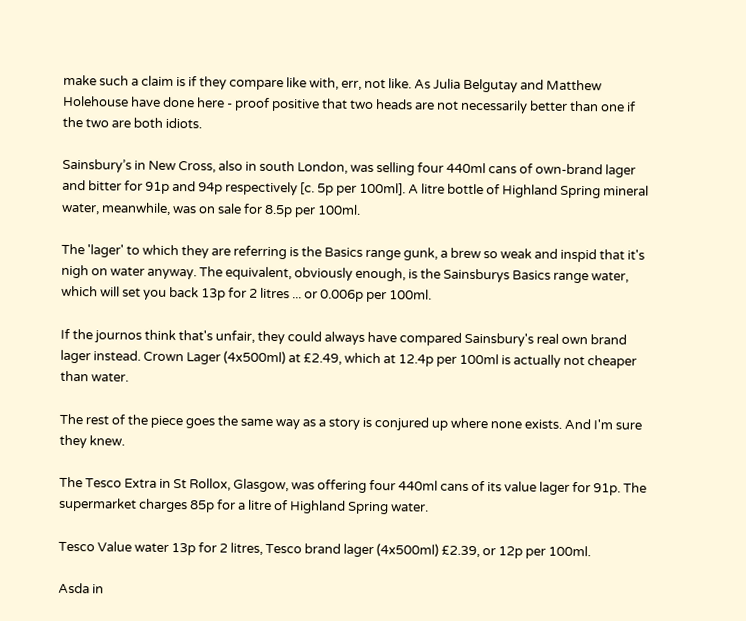make such a claim is if they compare like with, err, not like. As Julia Belgutay and Matthew Holehouse have done here - proof positive that two heads are not necessarily better than one if the two are both idiots.

Sainsbury’s in New Cross, also in south London, was selling four 440ml cans of own-brand lager and bitter for 91p and 94p respectively [c. 5p per 100ml]. A litre bottle of Highland Spring mineral water, meanwhile, was on sale for 8.5p per 100ml.

The 'lager' to which they are referring is the Basics range gunk, a brew so weak and inspid that it's nigh on water anyway. The equivalent, obviously enough, is the Sainsburys Basics range water, which will set you back 13p for 2 litres ... or 0.006p per 100ml.

If the journos think that's unfair, they could always have compared Sainsbury's real own brand lager instead. Crown Lager (4x500ml) at £2.49, which at 12.4p per 100ml is actually not cheaper than water.

The rest of the piece goes the same way as a story is conjured up where none exists. And I'm sure they knew.

The Tesco Extra in St Rollox, Glasgow, was offering four 440ml cans of its value lager for 91p. The supermarket charges 85p for a litre of Highland Spring water.

Tesco Value water 13p for 2 litres, Tesco brand lager (4x500ml) £2.39, or 12p per 100ml.

Asda in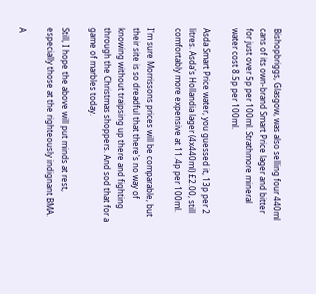Bishopbriggs, Glasgow, was also selling four 440ml cans of its own-brand Smart Price lager and bitter for just over 5p per 100ml. Strathmore mineral water cost 8.5p per 100ml.

Asda Smart Price water, you guessed it, 13p per 2 litres. Asda's Hollandia lager (4x440ml) £2.00, still comfortably more expensive at 11.4p per 100ml.

I'm sure Morrissons prices will be comparable, but their site is so dreadful that there's no way of knowing without traipsing up there and fighting through the Christmas shoppers. And sod that for a game of marbles today.

Still, I hope the above will put minds at rest, especially those at the righteously indignant BMA.

A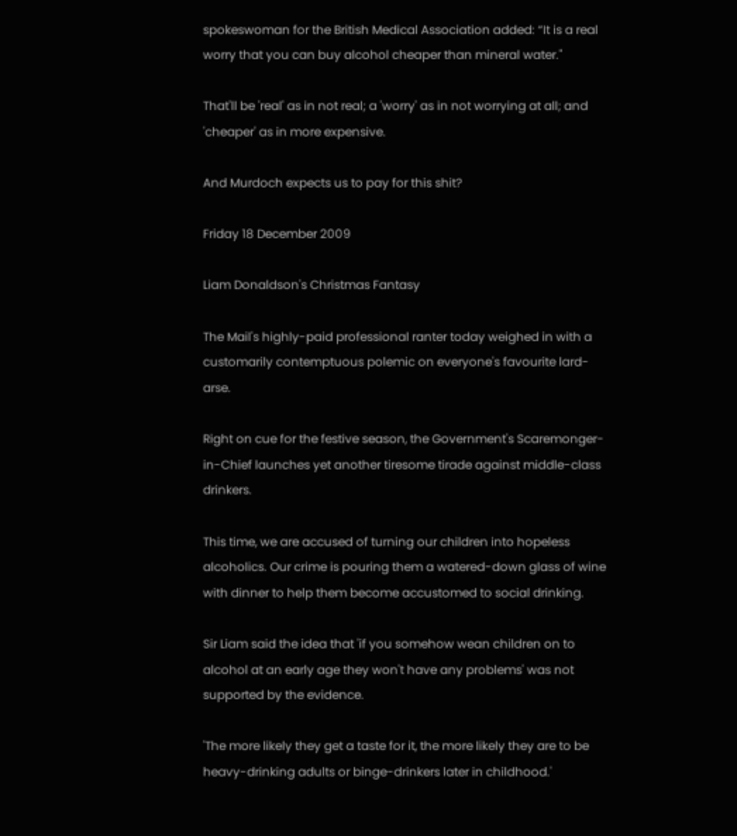spokeswoman for the British Medical Association added: “It is a real worry that you can buy alcohol cheaper than mineral water."

That'll be 'real' as in not real; a 'worry' as in not worrying at all; and 'cheaper' as in more expensive.

And Murdoch expects us to pay for this shit?

Friday 18 December 2009

Liam Donaldson's Christmas Fantasy

The Mail's highly-paid professional ranter today weighed in with a customarily contemptuous polemic on everyone's favourite lard-arse.

Right on cue for the festive season, the Government's Scaremonger-in-Chief launches yet another tiresome tirade against middle-class drinkers.

This time, we are accused of turning our children into hopeless alcoholics. Our crime is pouring them a watered-down glass of wine with dinner to help them become accustomed to social drinking.

Sir Liam said the idea that 'if you somehow wean children on to alcohol at an early age they won't have any problems' was not supported by the evidence.

'The more likely they get a taste for it, the more likely they are to be heavy-drinking adults or binge-drinkers later in childhood.'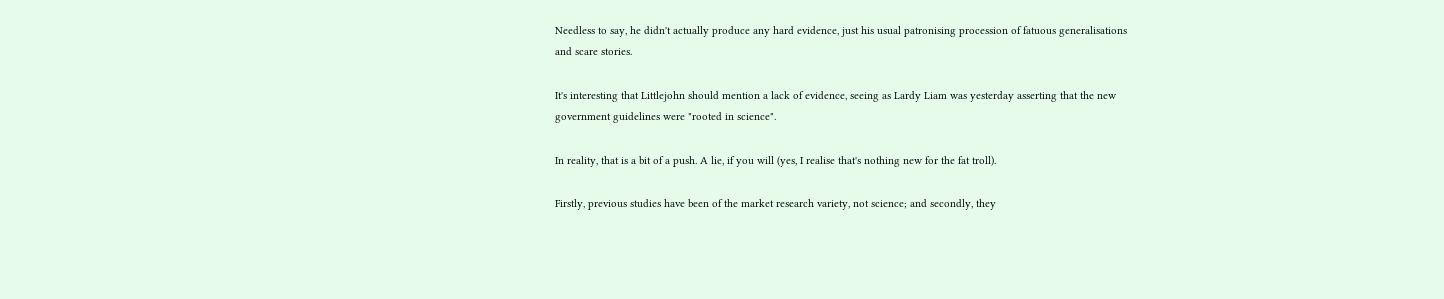Needless to say, he didn't actually produce any hard evidence, just his usual patronising procession of fatuous generalisations and scare stories.

It's interesting that Littlejohn should mention a lack of evidence, seeing as Lardy Liam was yesterday asserting that the new government guidelines were "rooted in science".

In reality, that is a bit of a push. A lie, if you will (yes, I realise that's nothing new for the fat troll).

Firstly, previous studies have been of the market research variety, not science; and secondly, they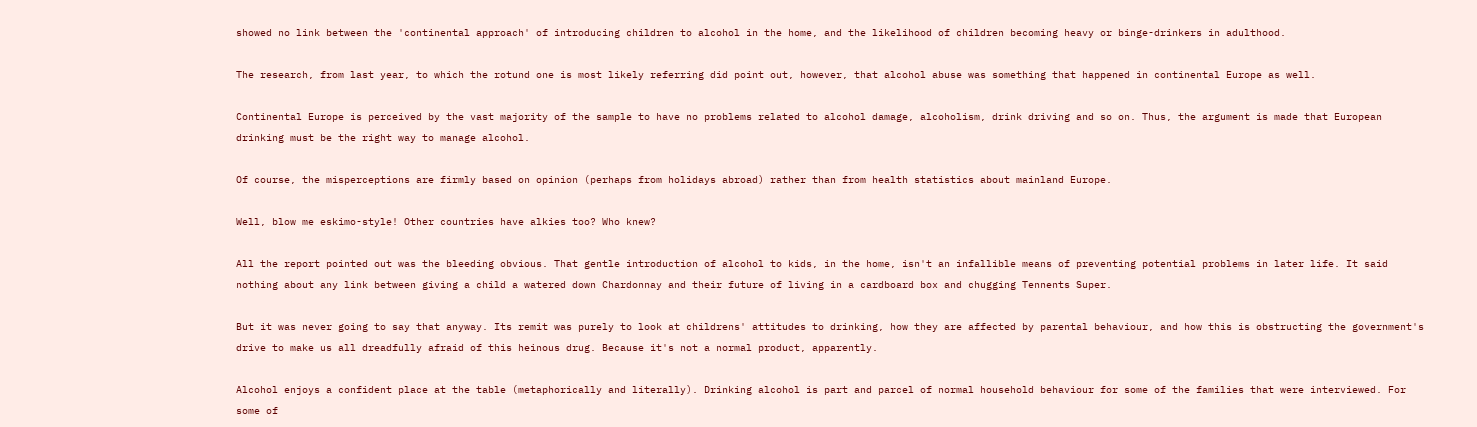showed no link between the 'continental approach' of introducing children to alcohol in the home, and the likelihood of children becoming heavy or binge-drinkers in adulthood.

The research, from last year, to which the rotund one is most likely referring did point out, however, that alcohol abuse was something that happened in continental Europe as well.

Continental Europe is perceived by the vast majority of the sample to have no problems related to alcohol damage, alcoholism, drink driving and so on. Thus, the argument is made that European drinking must be the right way to manage alcohol.

Of course, the misperceptions are firmly based on opinion (perhaps from holidays abroad) rather than from health statistics about mainland Europe.

Well, blow me eskimo-style! Other countries have alkies too? Who knew?

All the report pointed out was the bleeding obvious. That gentle introduction of alcohol to kids, in the home, isn't an infallible means of preventing potential problems in later life. It said nothing about any link between giving a child a watered down Chardonnay and their future of living in a cardboard box and chugging Tennents Super.

But it was never going to say that anyway. Its remit was purely to look at childrens' attitudes to drinking, how they are affected by parental behaviour, and how this is obstructing the government's drive to make us all dreadfully afraid of this heinous drug. Because it's not a normal product, apparently.

Alcohol enjoys a confident place at the table (metaphorically and literally). Drinking alcohol is part and parcel of normal household behaviour for some of the families that were interviewed. For some of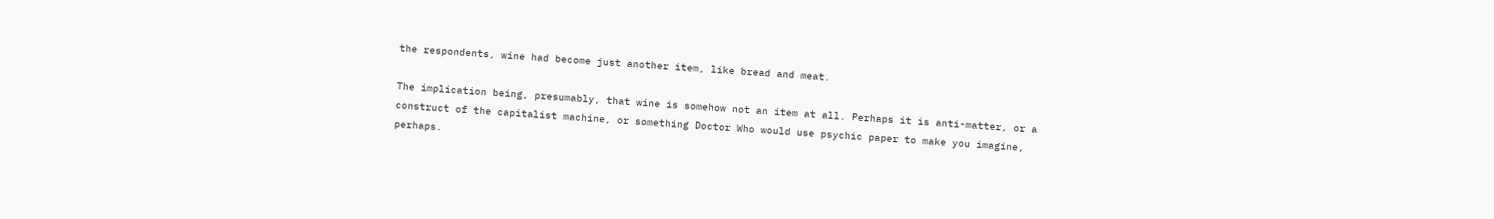the respondents, wine had become just another item, like bread and meat.

The implication being, presumably, that wine is somehow not an item at all. Perhaps it is anti-matter, or a construct of the capitalist machine, or something Doctor Who would use psychic paper to make you imagine, perhaps.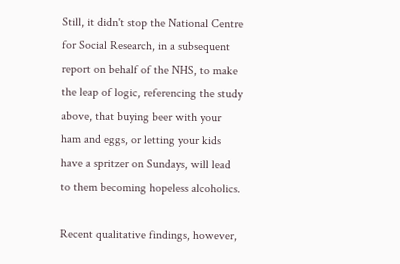Still, it didn't stop the National Centre for Social Research, in a subsequent report on behalf of the NHS, to make the leap of logic, referencing the study above, that buying beer with your ham and eggs, or letting your kids have a spritzer on Sundays, will lead to them becoming hopeless alcoholics.

Recent qualitative findings, however,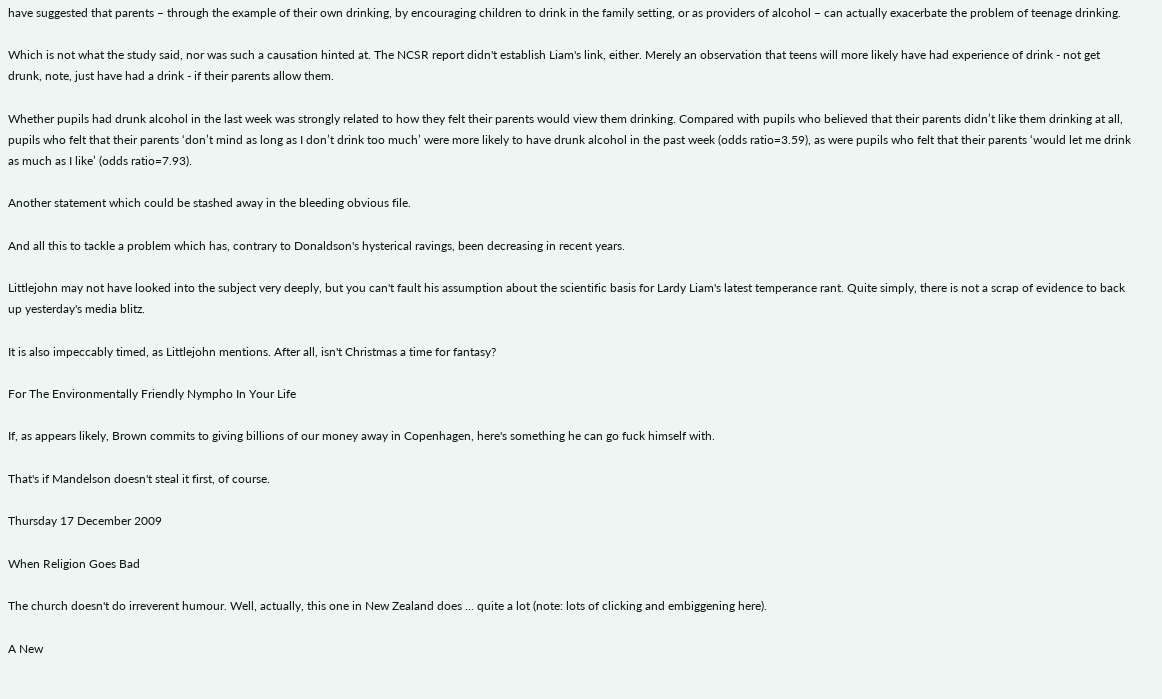have suggested that parents – through the example of their own drinking, by encouraging children to drink in the family setting, or as providers of alcohol – can actually exacerbate the problem of teenage drinking.

Which is not what the study said, nor was such a causation hinted at. The NCSR report didn't establish Liam's link, either. Merely an observation that teens will more likely have had experience of drink - not get drunk, note, just have had a drink - if their parents allow them.

Whether pupils had drunk alcohol in the last week was strongly related to how they felt their parents would view them drinking. Compared with pupils who believed that their parents didn’t like them drinking at all, pupils who felt that their parents ‘don’t mind as long as I don’t drink too much’ were more likely to have drunk alcohol in the past week (odds ratio=3.59), as were pupils who felt that their parents ‘would let me drink as much as I like’ (odds ratio=7.93).

Another statement which could be stashed away in the bleeding obvious file.

And all this to tackle a problem which has, contrary to Donaldson's hysterical ravings, been decreasing in recent years.

Littlejohn may not have looked into the subject very deeply, but you can't fault his assumption about the scientific basis for Lardy Liam's latest temperance rant. Quite simply, there is not a scrap of evidence to back up yesterday's media blitz.

It is also impeccably timed, as Littlejohn mentions. After all, isn't Christmas a time for fantasy?

For The Environmentally Friendly Nympho In Your Life

If, as appears likely, Brown commits to giving billions of our money away in Copenhagen, here's something he can go fuck himself with.

That's if Mandelson doesn't steal it first, of course.

Thursday 17 December 2009

When Religion Goes Bad

The church doesn't do irreverent humour. Well, actually, this one in New Zealand does ... quite a lot (note: lots of clicking and embiggening here).

A New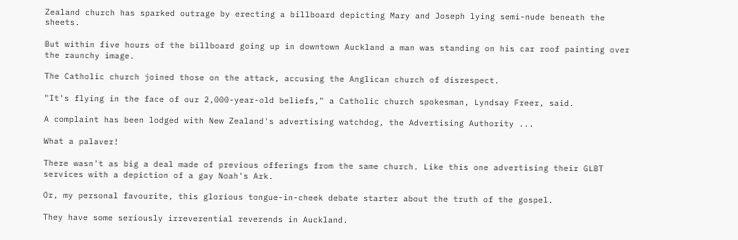Zealand church has sparked outrage by erecting a billboard depicting Mary and Joseph lying semi-nude beneath the sheets.

But within five hours of the billboard going up in downtown Auckland a man was standing on his car roof painting over the raunchy image.

The Catholic church joined those on the attack, accusing the Anglican church of disrespect.

"It's flying in the face of our 2,000-year-old beliefs," a Catholic church spokesman, Lyndsay Freer, said.

A complaint has been lodged with New Zealand's advertising watchdog, the Advertising Authority ...

What a palaver!

There wasn't as big a deal made of previous offerings from the same church. Like this one advertising their GLBT services with a depiction of a gay Noah's Ark.

Or, my personal favourite, this glorious tongue-in-cheek debate starter about the truth of the gospel.

They have some seriously irreverential reverends in Auckland.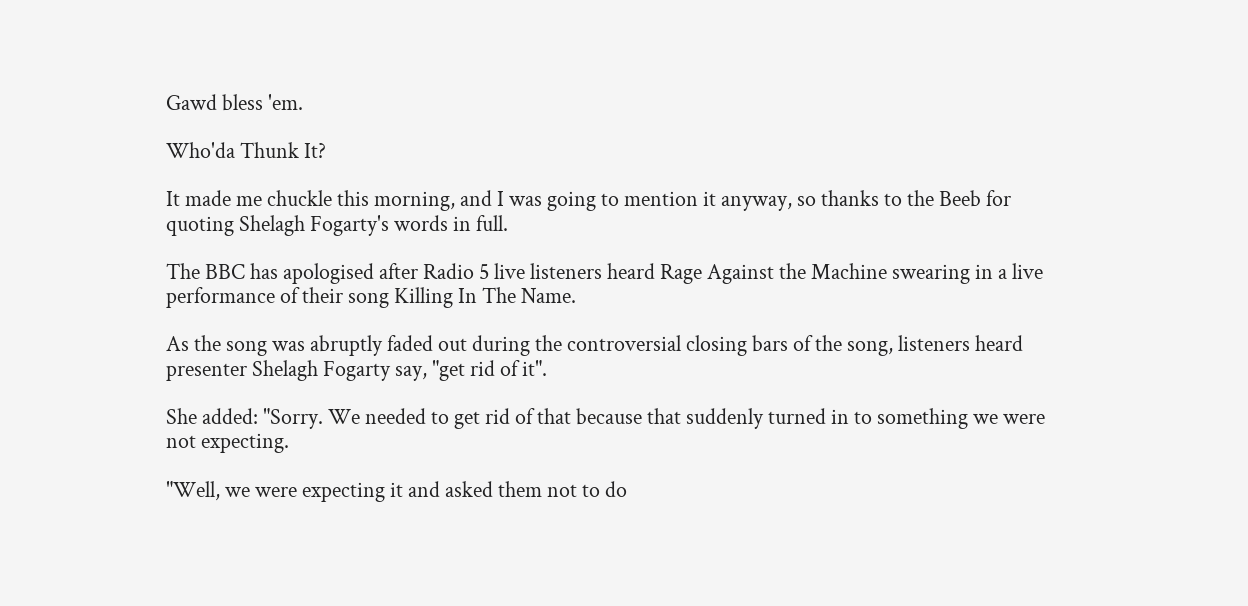Gawd bless 'em.

Who'da Thunk It?

It made me chuckle this morning, and I was going to mention it anyway, so thanks to the Beeb for quoting Shelagh Fogarty's words in full.

The BBC has apologised after Radio 5 live listeners heard Rage Against the Machine swearing in a live performance of their song Killing In The Name.

As the song was abruptly faded out during the controversial closing bars of the song, listeners heard presenter Shelagh Fogarty say, "get rid of it".

She added: "Sorry. We needed to get rid of that because that suddenly turned in to something we were not expecting.

"Well, we were expecting it and asked them not to do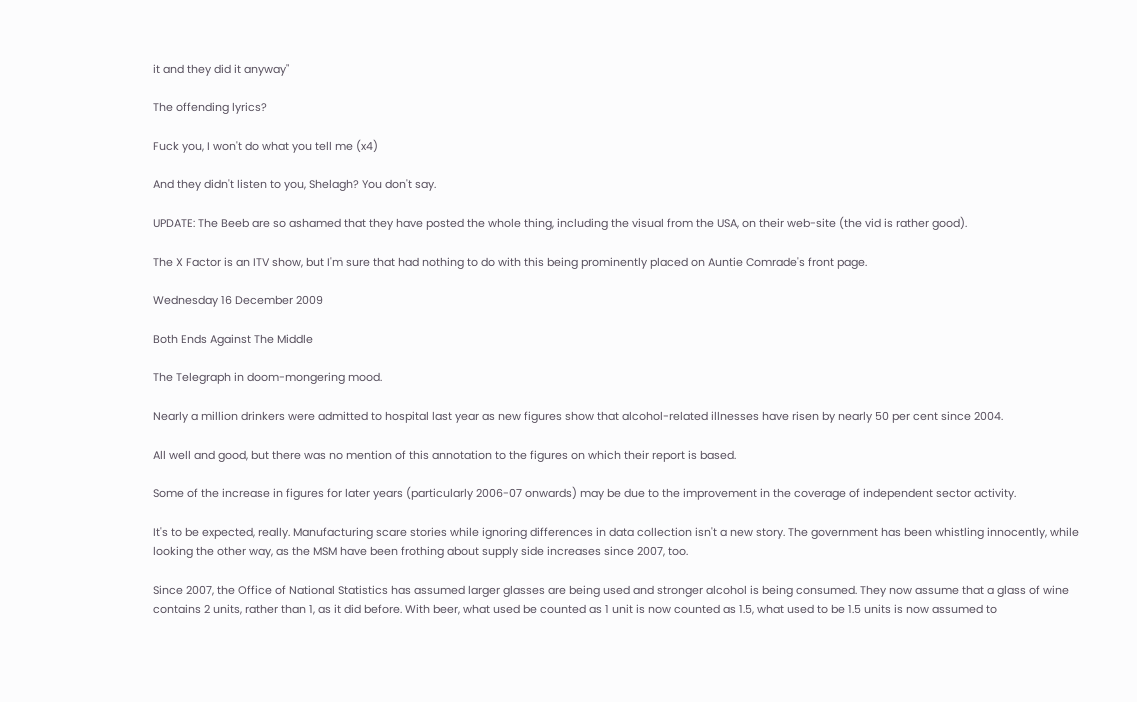it and they did it anyway"

The offending lyrics?

Fuck you, I won't do what you tell me (x4)

And they didn't listen to you, Shelagh? You don't say.

UPDATE: The Beeb are so ashamed that they have posted the whole thing, including the visual from the USA, on their web-site (the vid is rather good).

The X Factor is an ITV show, but I'm sure that had nothing to do with this being prominently placed on Auntie Comrade's front page.

Wednesday 16 December 2009

Both Ends Against The Middle

The Telegraph in doom-mongering mood.

Nearly a million drinkers were admitted to hospital last year as new figures show that alcohol-related illnesses have risen by nearly 50 per cent since 2004.

All well and good, but there was no mention of this annotation to the figures on which their report is based.

Some of the increase in figures for later years (particularly 2006-07 onwards) may be due to the improvement in the coverage of independent sector activity.

It's to be expected, really. Manufacturing scare stories while ignoring differences in data collection isn't a new story. The government has been whistling innocently, while looking the other way, as the MSM have been frothing about supply side increases since 2007, too.

Since 2007, the Office of National Statistics has assumed larger glasses are being used and stronger alcohol is being consumed. They now assume that a glass of wine contains 2 units, rather than 1, as it did before. With beer, what used be counted as 1 unit is now counted as 1.5, what used to be 1.5 units is now assumed to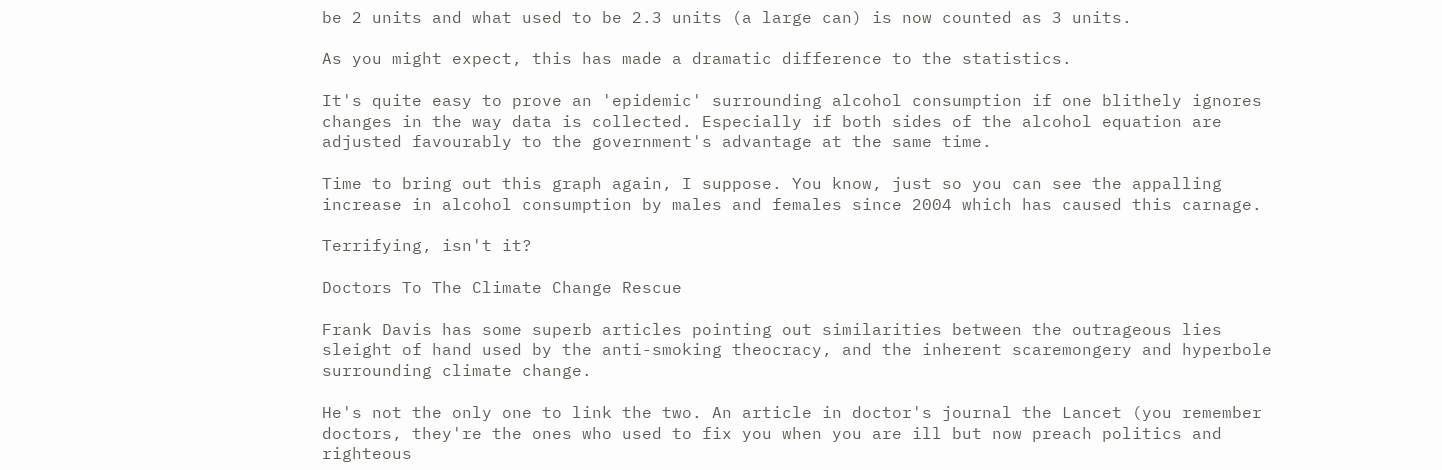be 2 units and what used to be 2.3 units (a large can) is now counted as 3 units.

As you might expect, this has made a dramatic difference to the statistics.

It's quite easy to prove an 'epidemic' surrounding alcohol consumption if one blithely ignores changes in the way data is collected. Especially if both sides of the alcohol equation are adjusted favourably to the government's advantage at the same time.

Time to bring out this graph again, I suppose. You know, just so you can see the appalling increase in alcohol consumption by males and females since 2004 which has caused this carnage.

Terrifying, isn't it?

Doctors To The Climate Change Rescue

Frank Davis has some superb articles pointing out similarities between the outrageous lies sleight of hand used by the anti-smoking theocracy, and the inherent scaremongery and hyperbole surrounding climate change.

He's not the only one to link the two. An article in doctor's journal the Lancet (you remember doctors, they're the ones who used to fix you when you are ill but now preach politics and righteous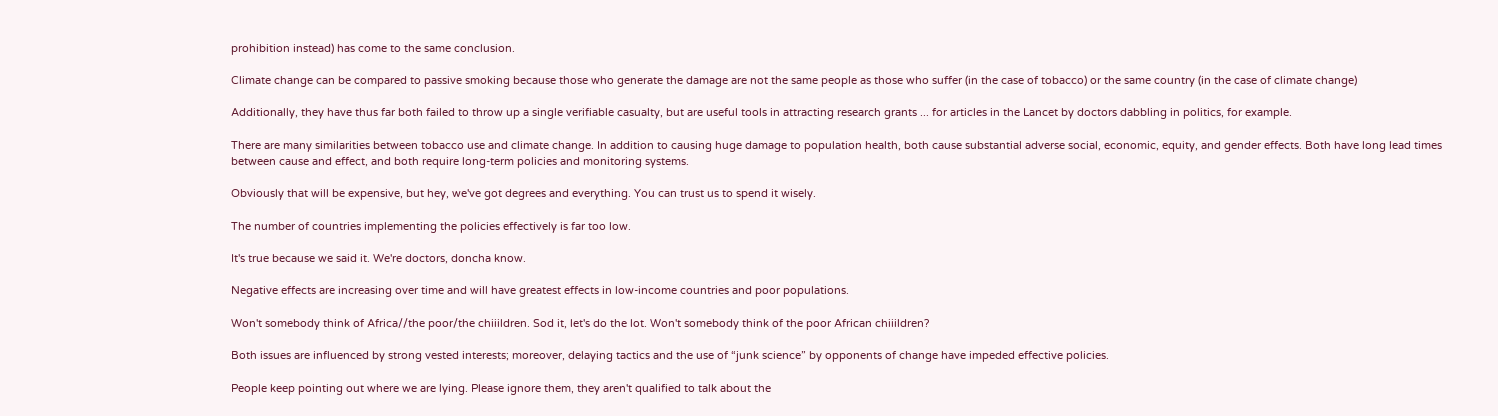prohibition instead) has come to the same conclusion.

Climate change can be compared to passive smoking because those who generate the damage are not the same people as those who suffer (in the case of tobacco) or the same country (in the case of climate change)

Additionally, they have thus far both failed to throw up a single verifiable casualty, but are useful tools in attracting research grants ... for articles in the Lancet by doctors dabbling in politics, for example.

There are many similarities between tobacco use and climate change. In addition to causing huge damage to population health, both cause substantial adverse social, economic, equity, and gender effects. Both have long lead times between cause and effect, and both require long-term policies and monitoring systems.

Obviously that will be expensive, but hey, we've got degrees and everything. You can trust us to spend it wisely.

The number of countries implementing the policies effectively is far too low.

It's true because we said it. We're doctors, doncha know.

Negative effects are increasing over time and will have greatest effects in low-income countries and poor populations.

Won't somebody think of Africa//the poor/the chiiildren. Sod it, let's do the lot. Won't somebody think of the poor African chiiildren?

Both issues are influenced by strong vested interests; moreover, delaying tactics and the use of “junk science” by opponents of change have impeded effective policies.

People keep pointing out where we are lying. Please ignore them, they aren't qualified to talk about the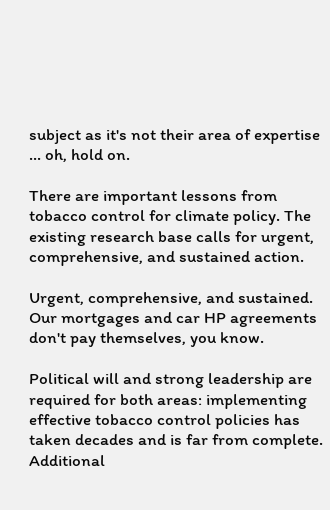subject as it's not their area of expertise ... oh, hold on.

There are important lessons from tobacco control for climate policy. The existing research base calls for urgent, comprehensive, and sustained action.

Urgent, comprehensive, and sustained. Our mortgages and car HP agreements don't pay themselves, you know.

Political will and strong leadership are required for both areas: implementing effective tobacco control policies has taken decades and is far from complete. Additional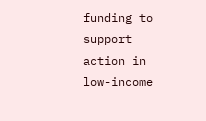funding to support action in low-income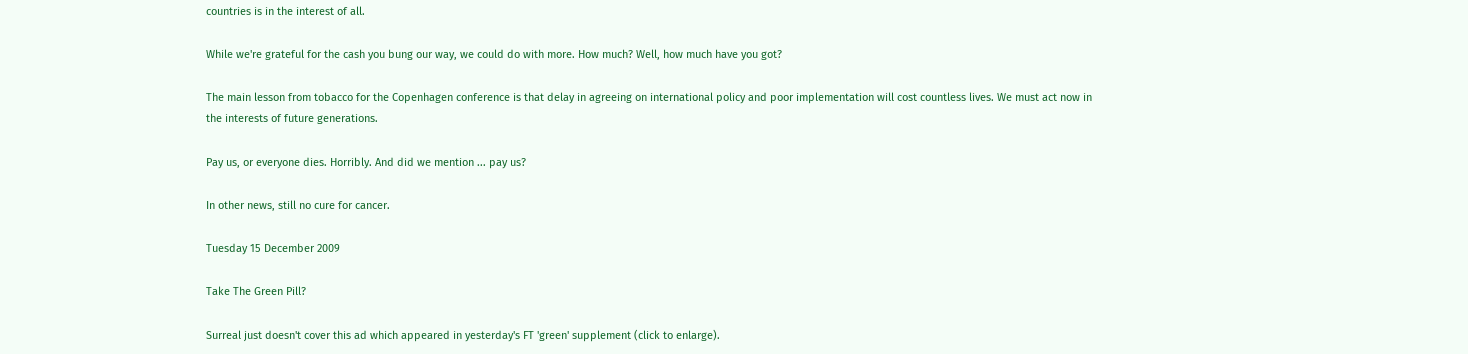countries is in the interest of all.

While we're grateful for the cash you bung our way, we could do with more. How much? Well, how much have you got?

The main lesson from tobacco for the Copenhagen conference is that delay in agreeing on international policy and poor implementation will cost countless lives. We must act now in the interests of future generations.

Pay us, or everyone dies. Horribly. And did we mention ... pay us?

In other news, still no cure for cancer.

Tuesday 15 December 2009

Take The Green Pill?

Surreal just doesn't cover this ad which appeared in yesterday's FT 'green' supplement (click to enlarge).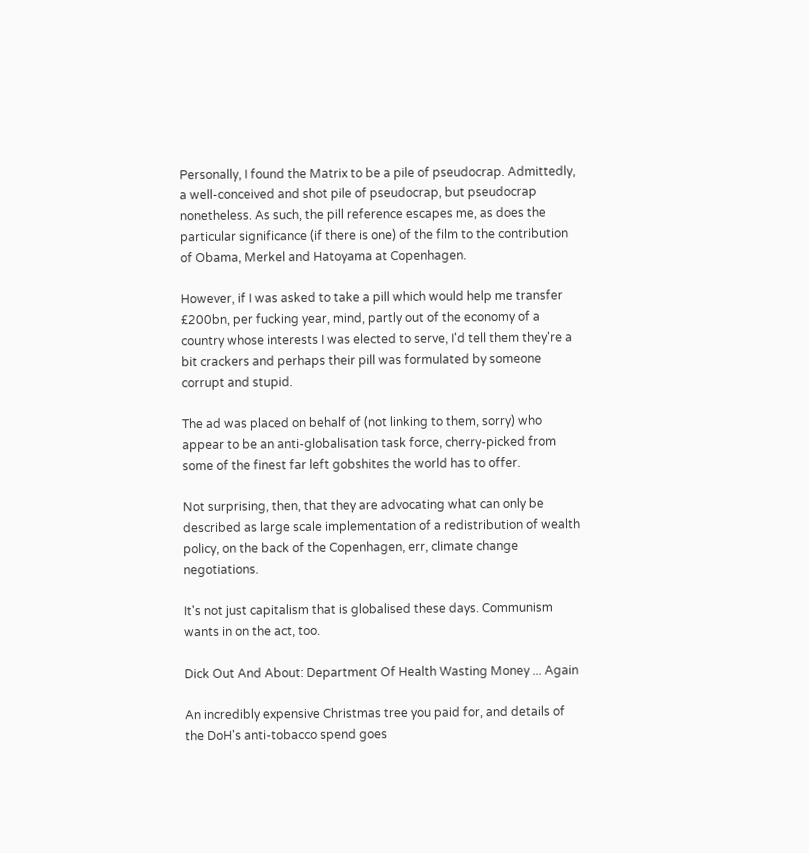Personally, I found the Matrix to be a pile of pseudocrap. Admittedly, a well-conceived and shot pile of pseudocrap, but pseudocrap nonetheless. As such, the pill reference escapes me, as does the particular significance (if there is one) of the film to the contribution of Obama, Merkel and Hatoyama at Copenhagen.

However, if I was asked to take a pill which would help me transfer £200bn, per fucking year, mind, partly out of the economy of a country whose interests I was elected to serve, I'd tell them they're a bit crackers and perhaps their pill was formulated by someone corrupt and stupid.

The ad was placed on behalf of (not linking to them, sorry) who appear to be an anti-globalisation task force, cherry-picked from some of the finest far left gobshites the world has to offer.

Not surprising, then, that they are advocating what can only be described as large scale implementation of a redistribution of wealth policy, on the back of the Copenhagen, err, climate change negotiations.

It's not just capitalism that is globalised these days. Communism wants in on the act, too.

Dick Out And About: Department Of Health Wasting Money ... Again

An incredibly expensive Christmas tree you paid for, and details of the DoH's anti-tobacco spend goes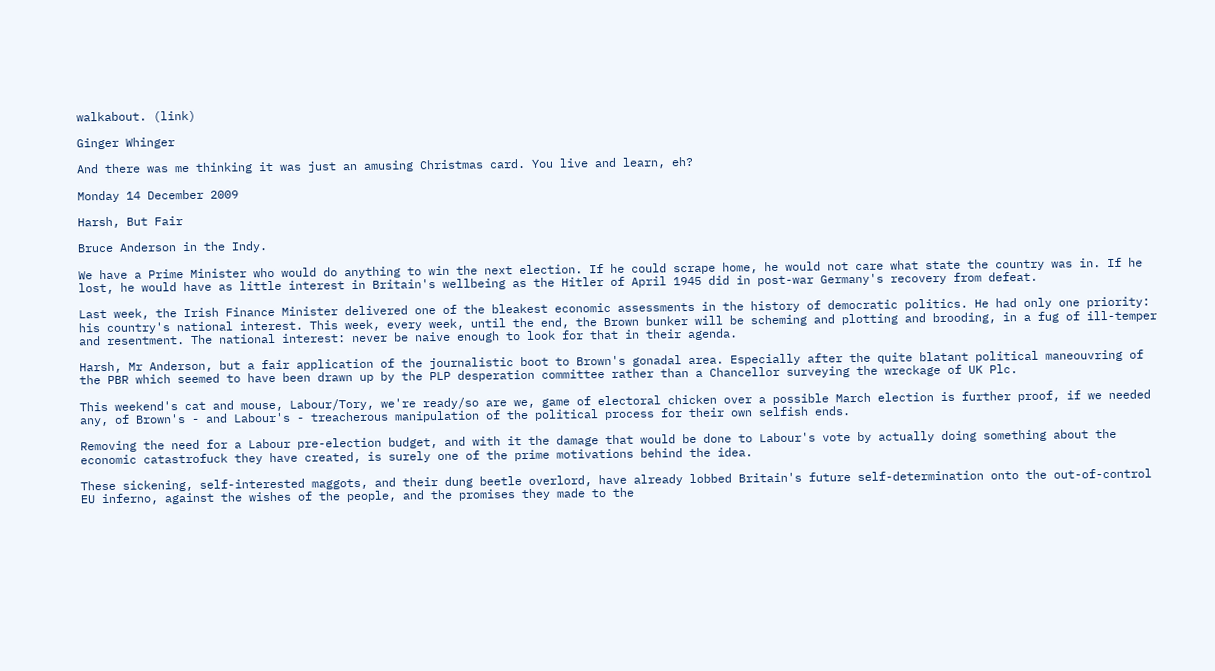walkabout. (link)

Ginger Whinger

And there was me thinking it was just an amusing Christmas card. You live and learn, eh?

Monday 14 December 2009

Harsh, But Fair

Bruce Anderson in the Indy.

We have a Prime Minister who would do anything to win the next election. If he could scrape home, he would not care what state the country was in. If he lost, he would have as little interest in Britain's wellbeing as the Hitler of April 1945 did in post-war Germany's recovery from defeat.

Last week, the Irish Finance Minister delivered one of the bleakest economic assessments in the history of democratic politics. He had only one priority: his country's national interest. This week, every week, until the end, the Brown bunker will be scheming and plotting and brooding, in a fug of ill-temper and resentment. The national interest: never be naive enough to look for that in their agenda.

Harsh, Mr Anderson, but a fair application of the journalistic boot to Brown's gonadal area. Especially after the quite blatant political maneouvring of the PBR which seemed to have been drawn up by the PLP desperation committee rather than a Chancellor surveying the wreckage of UK Plc.

This weekend's cat and mouse, Labour/Tory, we're ready/so are we, game of electoral chicken over a possible March election is further proof, if we needed any, of Brown's - and Labour's - treacherous manipulation of the political process for their own selfish ends.

Removing the need for a Labour pre-election budget, and with it the damage that would be done to Labour's vote by actually doing something about the economic catastrofuck they have created, is surely one of the prime motivations behind the idea.

These sickening, self-interested maggots, and their dung beetle overlord, have already lobbed Britain's future self-determination onto the out-of-control EU inferno, against the wishes of the people, and the promises they made to the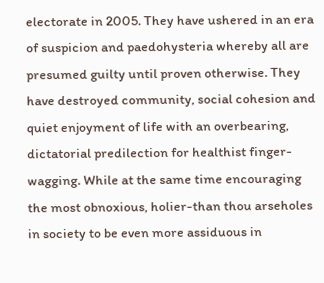electorate in 2005. They have ushered in an era of suspicion and paedohysteria whereby all are presumed guilty until proven otherwise. They have destroyed community, social cohesion and quiet enjoyment of life with an overbearing, dictatorial predilection for healthist finger-wagging. While at the same time encouraging the most obnoxious, holier-than thou arseholes in society to be even more assiduous in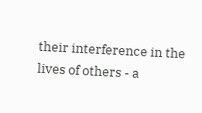their interference in the lives of others - a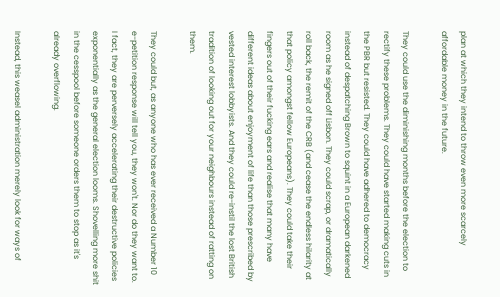plan at which they intend to throw even more scarcely affordable money in the future.

They could use the diminishing months before the election to rectify these problems. They could have started making cuts in the PBR but resisted. They could have adhered to democracy instead of despatching Brown to squint in a European darkened room as he signed off Lisbon. They could scrap, or dramatically roll back, the remit of the CRB (and cease the endless hilarity at that policy amongst fellow Europeans). They could take their fingers out of their fucking ears and realise that many have different ideas about enjoyment of life than those prescribed by vested interest lobbyists. And they could re-instil the lost British tradition of looking out for your neighbours instead of ratting on them.

They could but, as anyone who has ever received a Number 10 e-petition response will tell you, they won't. Nor do they want to. I fact, they are perversely accelerating their destructive policies exponentially as the general election looms. Shovelling more shit in the cesspool before someone orders them to stop as it's already overflowing.

Instead, this weasel administration merely look for ways of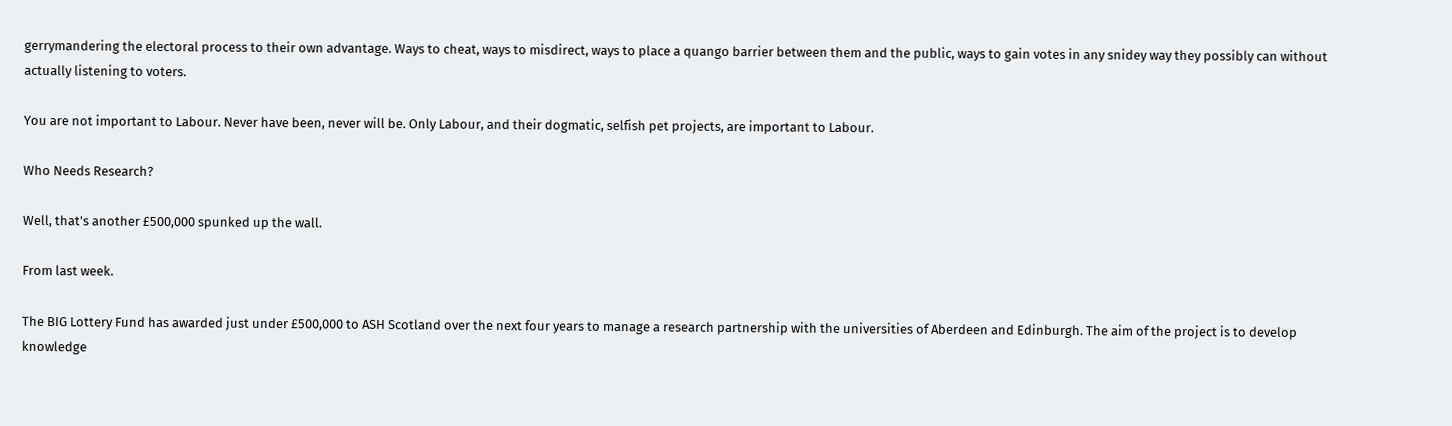gerrymandering the electoral process to their own advantage. Ways to cheat, ways to misdirect, ways to place a quango barrier between them and the public, ways to gain votes in any snidey way they possibly can without actually listening to voters.

You are not important to Labour. Never have been, never will be. Only Labour, and their dogmatic, selfish pet projects, are important to Labour.

Who Needs Research?

Well, that's another £500,000 spunked up the wall.

From last week.

The BIG Lottery Fund has awarded just under £500,000 to ASH Scotland over the next four years to manage a research partnership with the universities of Aberdeen and Edinburgh. The aim of the project is to develop knowledge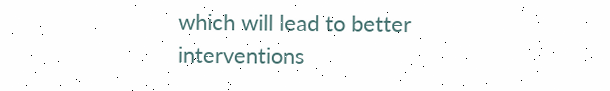which will lead to better interventions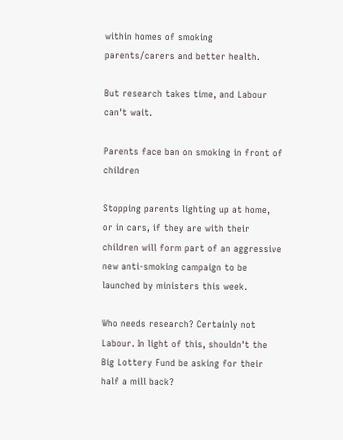within homes of smoking parents/carers and better health.

But research takes time, and Labour can't wait.

Parents face ban on smoking in front of children

Stopping parents lighting up at home, or in cars, if they are with their children will form part of an aggressive new anti-smoking campaign to be launched by ministers this week.

Who needs research? Certainly not Labour. In light of this, shouldn't the Big Lottery Fund be asking for their half a mill back?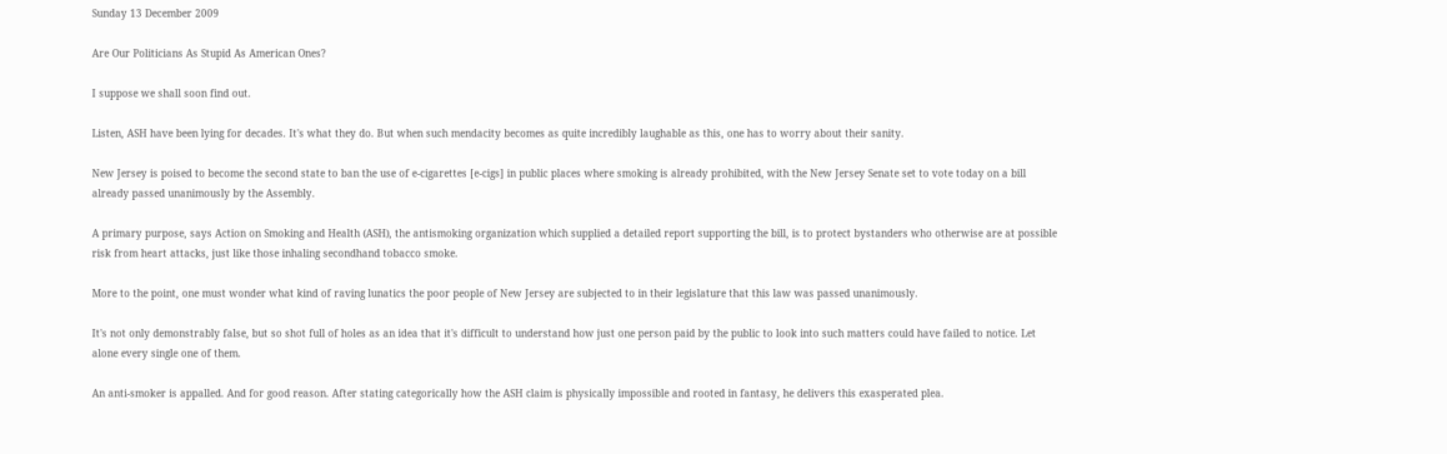Sunday 13 December 2009

Are Our Politicians As Stupid As American Ones?

I suppose we shall soon find out.

Listen, ASH have been lying for decades. It's what they do. But when such mendacity becomes as quite incredibly laughable as this, one has to worry about their sanity.

New Jersey is poised to become the second state to ban the use of e-cigarettes [e-cigs] in public places where smoking is already prohibited, with the New Jersey Senate set to vote today on a bill already passed unanimously by the Assembly.

A primary purpose, says Action on Smoking and Health (ASH), the antismoking organization which supplied a detailed report supporting the bill, is to protect bystanders who otherwise are at possible risk from heart attacks, just like those inhaling secondhand tobacco smoke.

More to the point, one must wonder what kind of raving lunatics the poor people of New Jersey are subjected to in their legislature that this law was passed unanimously.

It's not only demonstrably false, but so shot full of holes as an idea that it's difficult to understand how just one person paid by the public to look into such matters could have failed to notice. Let alone every single one of them.

An anti-smoker is appalled. And for good reason. After stating categorically how the ASH claim is physically impossible and rooted in fantasy, he delivers this exasperated plea.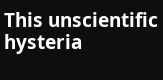This unscientific hysteria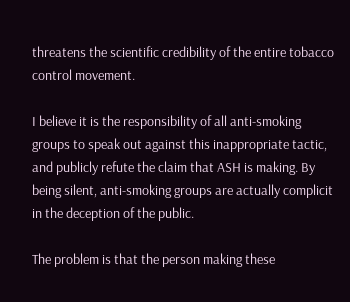threatens the scientific credibility of the entire tobacco control movement.

I believe it is the responsibility of all anti-smoking groups to speak out against this inappropriate tactic, and publicly refute the claim that ASH is making. By being silent, anti-smoking groups are actually complicit in the deception of the public.

The problem is that the person making these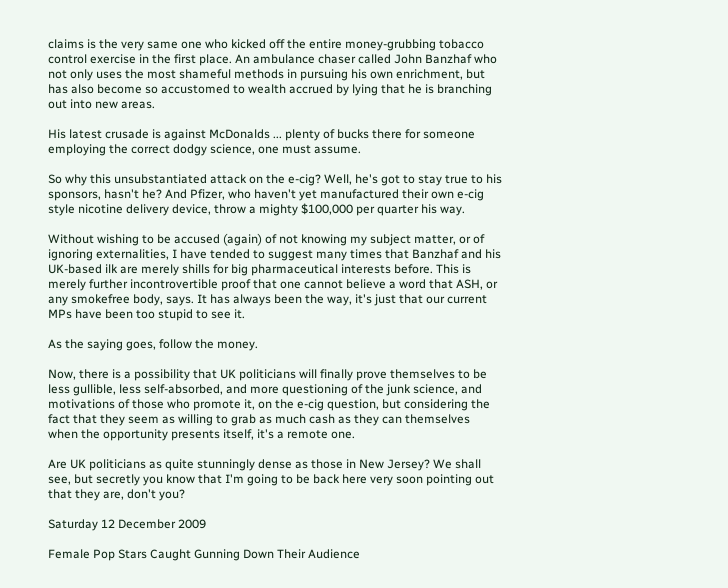claims is the very same one who kicked off the entire money-grubbing tobacco control exercise in the first place. An ambulance chaser called John Banzhaf who not only uses the most shameful methods in pursuing his own enrichment, but has also become so accustomed to wealth accrued by lying that he is branching out into new areas.

His latest crusade is against McDonalds ... plenty of bucks there for someone employing the correct dodgy science, one must assume.

So why this unsubstantiated attack on the e-cig? Well, he's got to stay true to his sponsors, hasn't he? And Pfizer, who haven't yet manufactured their own e-cig style nicotine delivery device, throw a mighty $100,000 per quarter his way.

Without wishing to be accused (again) of not knowing my subject matter, or of ignoring externalities, I have tended to suggest many times that Banzhaf and his UK-based ilk are merely shills for big pharmaceutical interests before. This is merely further incontrovertible proof that one cannot believe a word that ASH, or any smokefree body, says. It has always been the way, it's just that our current MPs have been too stupid to see it.

As the saying goes, follow the money.

Now, there is a possibility that UK politicians will finally prove themselves to be less gullible, less self-absorbed, and more questioning of the junk science, and motivations of those who promote it, on the e-cig question, but considering the fact that they seem as willing to grab as much cash as they can themselves when the opportunity presents itself, it's a remote one.

Are UK politicians as quite stunningly dense as those in New Jersey? We shall see, but secretly you know that I'm going to be back here very soon pointing out that they are, don't you?

Saturday 12 December 2009

Female Pop Stars Caught Gunning Down Their Audience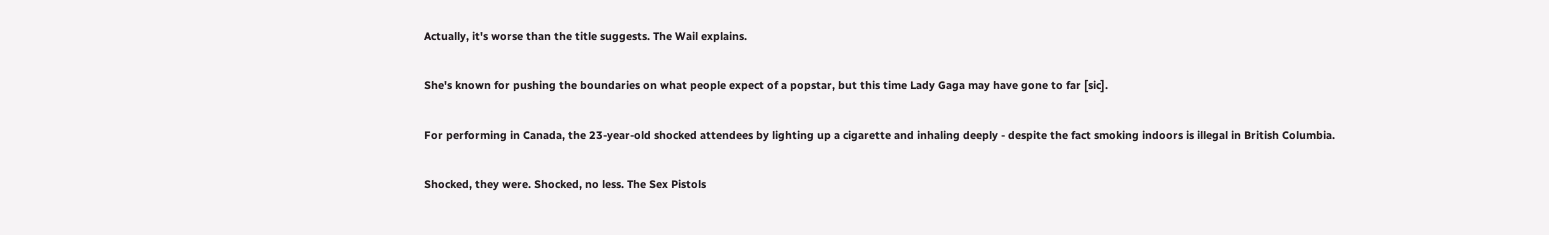Actually, it's worse than the title suggests. The Wail explains.

She's known for pushing the boundaries on what people expect of a popstar, but this time Lady Gaga may have gone to far [sic].

For performing in Canada, the 23-year-old shocked attendees by lighting up a cigarette and inhaling deeply - despite the fact smoking indoors is illegal in British Columbia.

Shocked, they were. Shocked, no less. The Sex Pistols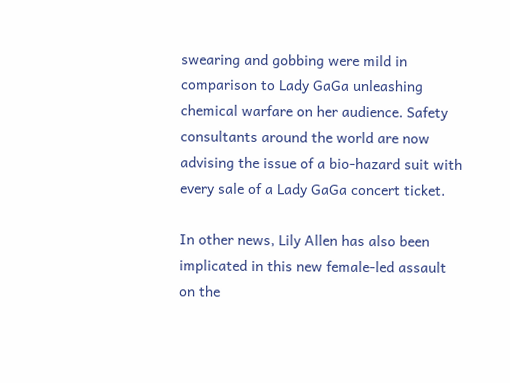swearing and gobbing were mild in comparison to Lady GaGa unleashing chemical warfare on her audience. Safety consultants around the world are now advising the issue of a bio-hazard suit with every sale of a Lady GaGa concert ticket.

In other news, Lily Allen has also been implicated in this new female-led assault on the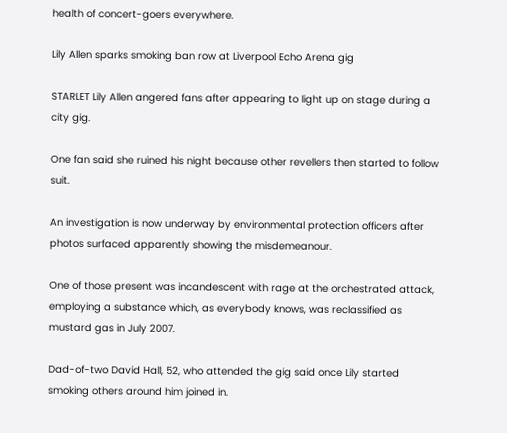health of concert-goers everywhere.

Lily Allen sparks smoking ban row at Liverpool Echo Arena gig

STARLET Lily Allen angered fans after appearing to light up on stage during a city gig.

One fan said she ruined his night because other revellers then started to follow suit.

An investigation is now underway by environmental protection officers after photos surfaced apparently showing the misdemeanour.

One of those present was incandescent with rage at the orchestrated attack, employing a substance which, as everybody knows, was reclassified as mustard gas in July 2007.

Dad-of-two David Hall, 52, who attended the gig said once Lily started smoking others around him joined in.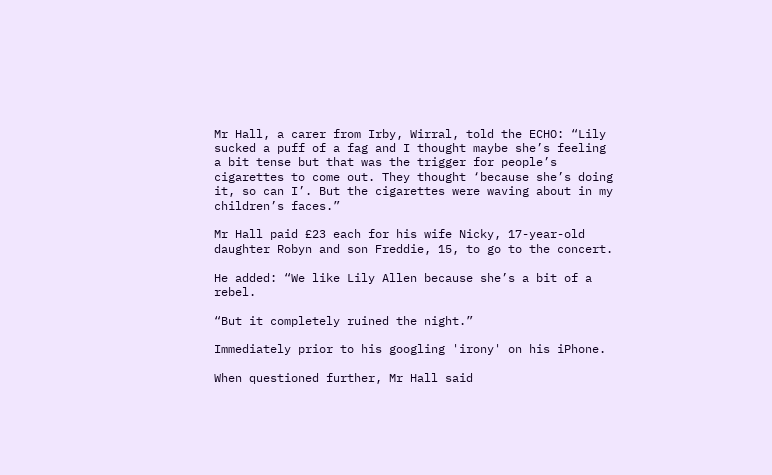Mr Hall, a carer from Irby, Wirral, told the ECHO: “Lily sucked a puff of a fag and I thought maybe she’s feeling a bit tense but that was the trigger for people’s cigarettes to come out. They thought ‘because she’s doing it, so can I’. But the cigarettes were waving about in my children’s faces.”

Mr Hall paid £23 each for his wife Nicky, 17-year-old daughter Robyn and son Freddie, 15, to go to the concert.

He added: “We like Lily Allen because she’s a bit of a rebel.

“But it completely ruined the night.”

Immediately prior to his googling 'irony' on his iPhone.

When questioned further, Mr Hall said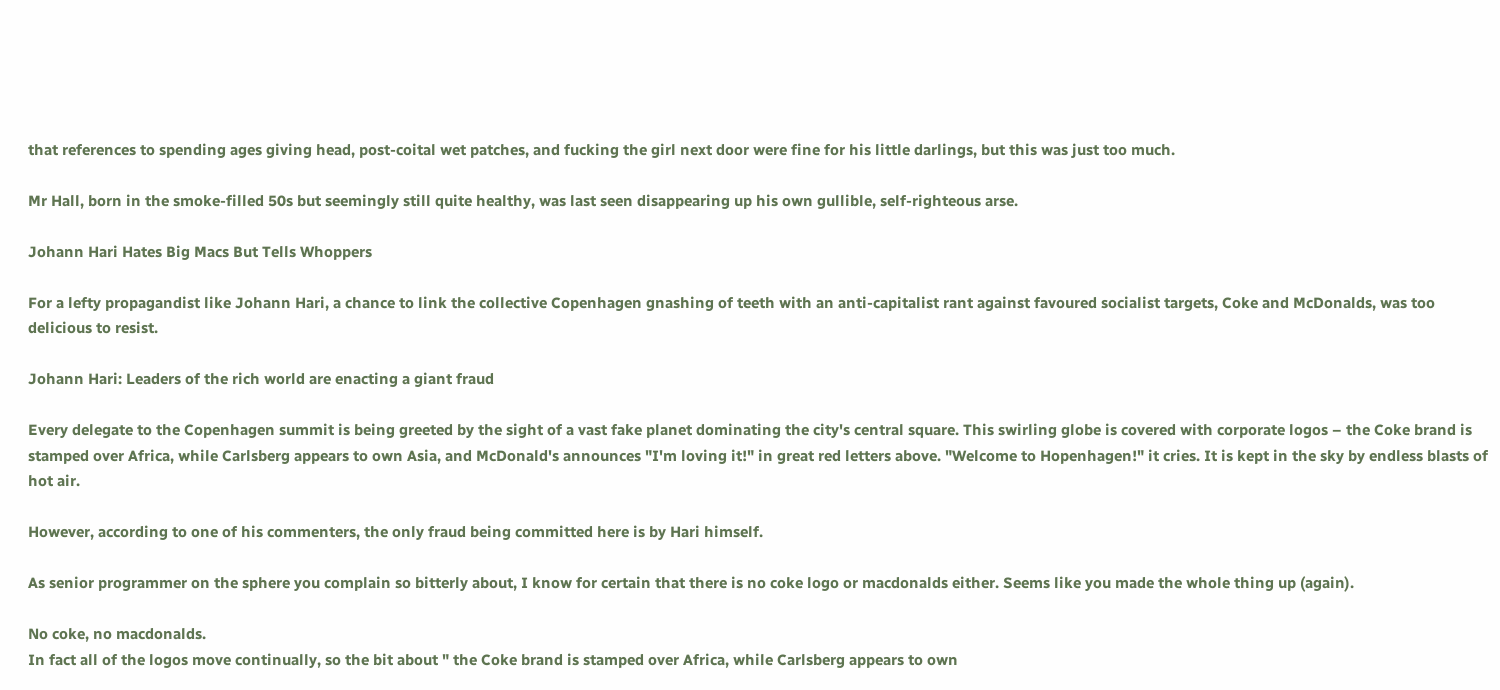that references to spending ages giving head, post-coital wet patches, and fucking the girl next door were fine for his little darlings, but this was just too much.

Mr Hall, born in the smoke-filled 50s but seemingly still quite healthy, was last seen disappearing up his own gullible, self-righteous arse.

Johann Hari Hates Big Macs But Tells Whoppers

For a lefty propagandist like Johann Hari, a chance to link the collective Copenhagen gnashing of teeth with an anti-capitalist rant against favoured socialist targets, Coke and McDonalds, was too delicious to resist.

Johann Hari: Leaders of the rich world are enacting a giant fraud

Every delegate to the Copenhagen summit is being greeted by the sight of a vast fake planet dominating the city's central square. This swirling globe is covered with corporate logos – the Coke brand is stamped over Africa, while Carlsberg appears to own Asia, and McDonald's announces "I'm loving it!" in great red letters above. "Welcome to Hopenhagen!" it cries. It is kept in the sky by endless blasts of hot air.

However, according to one of his commenters, the only fraud being committed here is by Hari himself.

As senior programmer on the sphere you complain so bitterly about, I know for certain that there is no coke logo or macdonalds either. Seems like you made the whole thing up (again).

No coke, no macdonalds.
In fact all of the logos move continually, so the bit about " the Coke brand is stamped over Africa, while Carlsberg appears to own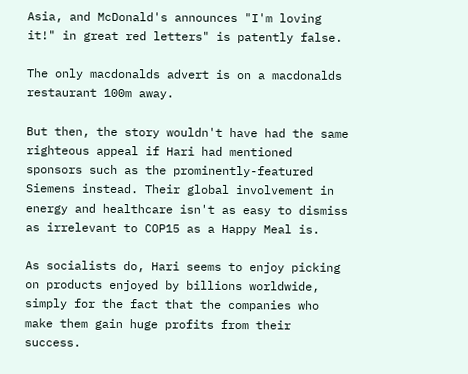Asia, and McDonald's announces "I'm loving it!" in great red letters" is patently false.

The only macdonalds advert is on a macdonalds restaurant 100m away.

But then, the story wouldn't have had the same righteous appeal if Hari had mentioned sponsors such as the prominently-featured Siemens instead. Their global involvement in energy and healthcare isn't as easy to dismiss as irrelevant to COP15 as a Happy Meal is.

As socialists do, Hari seems to enjoy picking on products enjoyed by billions worldwide, simply for the fact that the companies who make them gain huge profits from their success.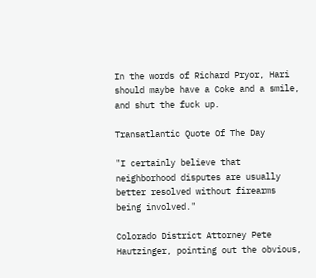In the words of Richard Pryor, Hari should maybe have a Coke and a smile, and shut the fuck up.

Transatlantic Quote Of The Day

"I certainly believe that neighborhood disputes are usually better resolved without firearms being involved."

Colorado District Attorney Pete Hautzinger, pointing out the obvious,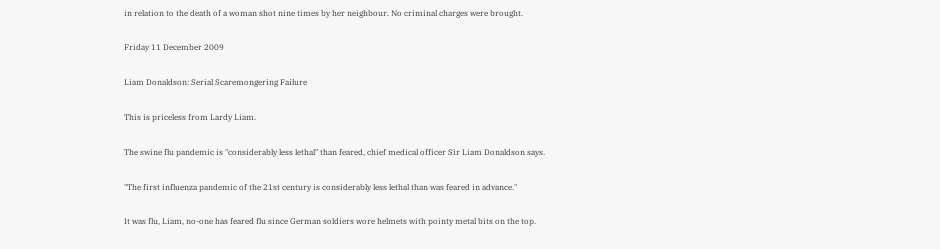in relation to the death of a woman shot nine times by her neighbour. No criminal charges were brought.

Friday 11 December 2009

Liam Donaldson: Serial Scaremongering Failure

This is priceless from Lardy Liam.

The swine flu pandemic is "considerably less lethal" than feared, chief medical officer Sir Liam Donaldson says.

"The first influenza pandemic of the 21st century is considerably less lethal than was feared in advance."

It was flu, Liam, no-one has feared flu since German soldiers wore helmets with pointy metal bits on the top.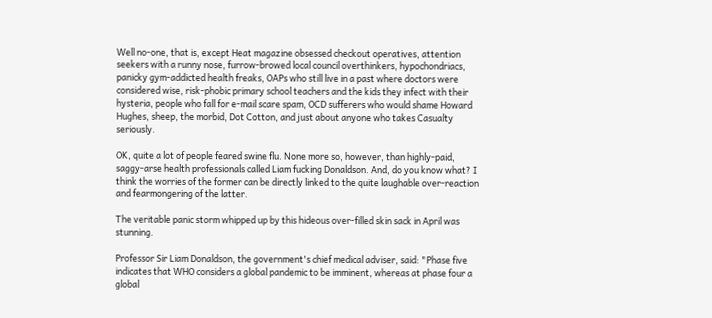Well no-one, that is, except Heat magazine obsessed checkout operatives, attention seekers with a runny nose, furrow-browed local council overthinkers, hypochondriacs, panicky gym-addicted health freaks, OAPs who still live in a past where doctors were considered wise, risk-phobic primary school teachers and the kids they infect with their hysteria, people who fall for e-mail scare spam, OCD sufferers who would shame Howard Hughes, sheep, the morbid, Dot Cotton, and just about anyone who takes Casualty seriously.

OK, quite a lot of people feared swine flu. None more so, however, than highly-paid, saggy-arse health professionals called Liam fucking Donaldson. And, do you know what? I think the worries of the former can be directly linked to the quite laughable over-reaction and fearmongering of the latter.

The veritable panic storm whipped up by this hideous over-filled skin sack in April was stunning.

Professor Sir Liam Donaldson, the government's chief medical adviser, said: "Phase five indicates that WHO considers a global pandemic to be imminent, whereas at phase four a global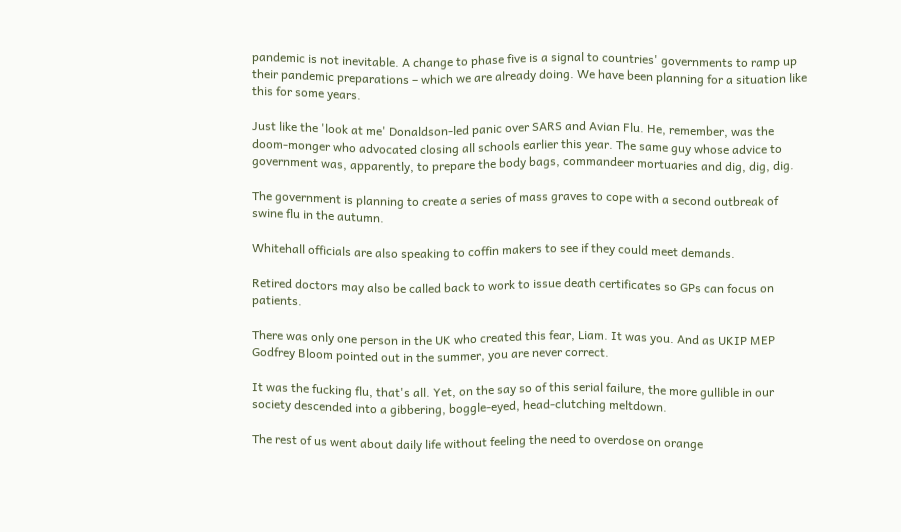pandemic is not inevitable. A change to phase five is a signal to countries' governments to ramp up their pandemic preparations – which we are already doing. We have been planning for a situation like this for some years.

Just like the 'look at me' Donaldson-led panic over SARS and Avian Flu. He, remember, was the doom-monger who advocated closing all schools earlier this year. The same guy whose advice to government was, apparently, to prepare the body bags, commandeer mortuaries and dig, dig, dig.

The government is planning to create a series of mass graves to cope with a second outbreak of swine flu in the autumn.

Whitehall officials are also speaking to coffin makers to see if they could meet demands.

Retired doctors may also be called back to work to issue death certificates so GPs can focus on patients.

There was only one person in the UK who created this fear, Liam. It was you. And as UKIP MEP Godfrey Bloom pointed out in the summer, you are never correct.

It was the fucking flu, that's all. Yet, on the say so of this serial failure, the more gullible in our society descended into a gibbering, boggle-eyed, head-clutching meltdown.

The rest of us went about daily life without feeling the need to overdose on orange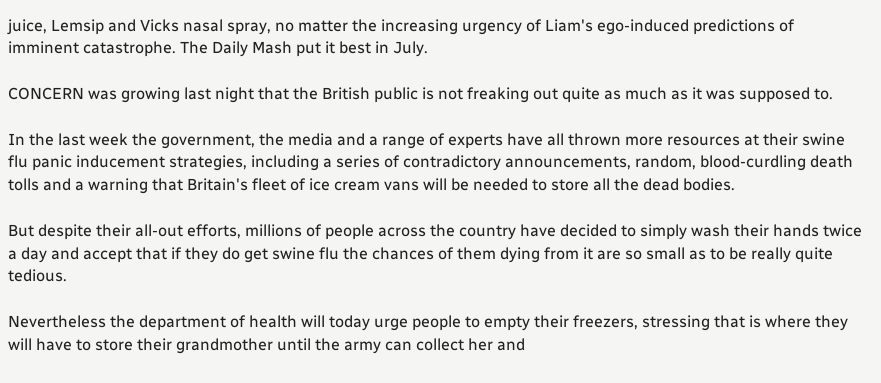juice, Lemsip and Vicks nasal spray, no matter the increasing urgency of Liam's ego-induced predictions of imminent catastrophe. The Daily Mash put it best in July.

CONCERN was growing last night that the British public is not freaking out quite as much as it was supposed to.

In the last week the government, the media and a range of experts have all thrown more resources at their swine flu panic inducement strategies, including a series of contradictory announcements, random, blood-curdling death tolls and a warning that Britain's fleet of ice cream vans will be needed to store all the dead bodies.

But despite their all-out efforts, millions of people across the country have decided to simply wash their hands twice a day and accept that if they do get swine flu the chances of them dying from it are so small as to be really quite tedious.

Nevertheless the department of health will today urge people to empty their freezers, stressing that is where they will have to store their grandmother until the army can collect her and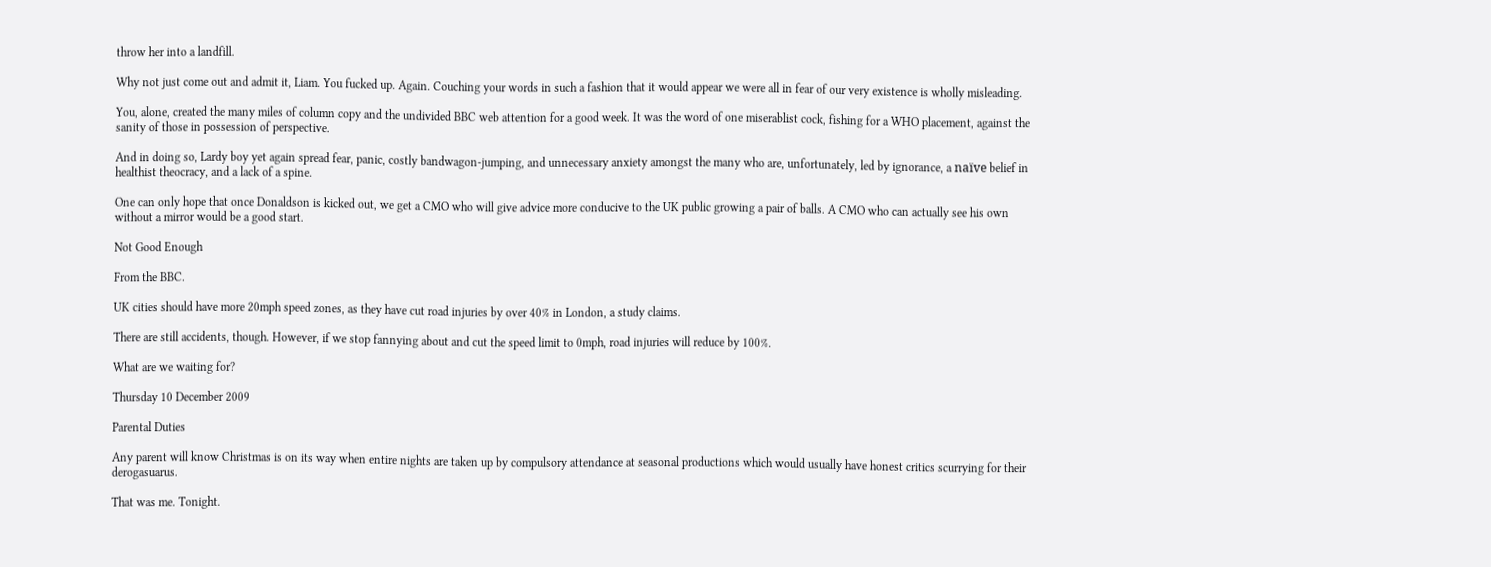throw her into a landfill.

Why not just come out and admit it, Liam. You fucked up. Again. Couching your words in such a fashion that it would appear we were all in fear of our very existence is wholly misleading.

You, alone, created the many miles of column copy and the undivided BBC web attention for a good week. It was the word of one miserablist cock, fishing for a WHO placement, against the sanity of those in possession of perspective.

And in doing so, Lardy boy yet again spread fear, panic, costly bandwagon-jumping, and unnecessary anxiety amongst the many who are, unfortunately, led by ignorance, a naïve belief in healthist theocracy, and a lack of a spine.

One can only hope that once Donaldson is kicked out, we get a CMO who will give advice more conducive to the UK public growing a pair of balls. A CMO who can actually see his own without a mirror would be a good start.

Not Good Enough

From the BBC.

UK cities should have more 20mph speed zones, as they have cut road injuries by over 40% in London, a study claims.

There are still accidents, though. However, if we stop fannying about and cut the speed limit to 0mph, road injuries will reduce by 100%.

What are we waiting for?

Thursday 10 December 2009

Parental Duties

Any parent will know Christmas is on its way when entire nights are taken up by compulsory attendance at seasonal productions which would usually have honest critics scurrying for their derogasuarus.

That was me. Tonight.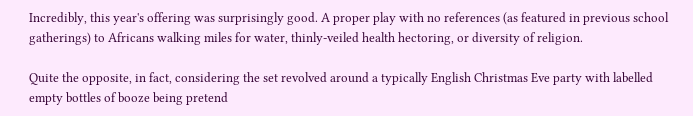Incredibly, this year's offering was surprisingly good. A proper play with no references (as featured in previous school gatherings) to Africans walking miles for water, thinly-veiled health hectoring, or diversity of religion.

Quite the opposite, in fact, considering the set revolved around a typically English Christmas Eve party with labelled empty bottles of booze being pretend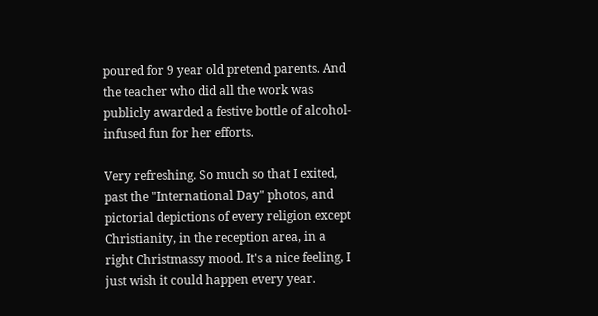poured for 9 year old pretend parents. And the teacher who did all the work was publicly awarded a festive bottle of alcohol-infused fun for her efforts.

Very refreshing. So much so that I exited, past the "International Day" photos, and pictorial depictions of every religion except Christianity, in the reception area, in a right Christmassy mood. It's a nice feeling, I just wish it could happen every year.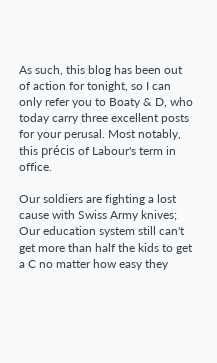As such, this blog has been out of action for tonight, so I can only refer you to Boaty & D, who today carry three excellent posts for your perusal. Most notably, this précis of Labour's term in office.

Our soldiers are fighting a lost cause with Swiss Army knives;
Our education system still can't get more than half the kids to get a C no matter how easy they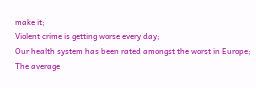make it;
Violent crime is getting worse every day;
Our health system has been rated amongst the worst in Europe;
The average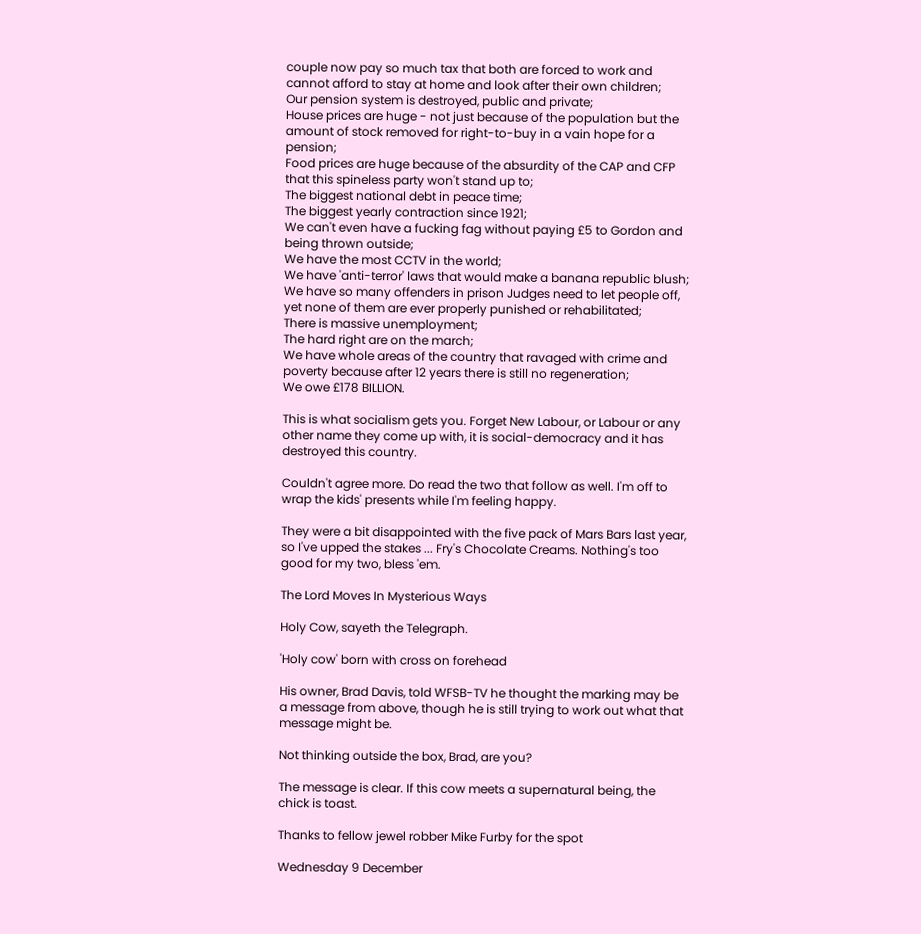couple now pay so much tax that both are forced to work and cannot afford to stay at home and look after their own children;
Our pension system is destroyed, public and private;
House prices are huge - not just because of the population but the amount of stock removed for right-to-buy in a vain hope for a pension;
Food prices are huge because of the absurdity of the CAP and CFP that this spineless party won't stand up to;
The biggest national debt in peace time;
The biggest yearly contraction since 1921;
We can't even have a fucking fag without paying £5 to Gordon and being thrown outside;
We have the most CCTV in the world;
We have 'anti-terror' laws that would make a banana republic blush;
We have so many offenders in prison Judges need to let people off, yet none of them are ever properly punished or rehabilitated;
There is massive unemployment;
The hard right are on the march;
We have whole areas of the country that ravaged with crime and poverty because after 12 years there is still no regeneration;
We owe £178 BILLION.

This is what socialism gets you. Forget New Labour, or Labour or any other name they come up with, it is social-democracy and it has destroyed this country.

Couldn't agree more. Do read the two that follow as well. I'm off to wrap the kids' presents while I'm feeling happy.

They were a bit disappointed with the five pack of Mars Bars last year, so I've upped the stakes ... Fry's Chocolate Creams. Nothing's too good for my two, bless 'em.

The Lord Moves In Mysterious Ways

Holy Cow, sayeth the Telegraph.

'Holy cow' born with cross on forehead

His owner, Brad Davis, told WFSB-TV he thought the marking may be a message from above, though he is still trying to work out what that message might be.

Not thinking outside the box, Brad, are you?

The message is clear. If this cow meets a supernatural being, the chick is toast.

Thanks to fellow jewel robber Mike Furby for the spot

Wednesday 9 December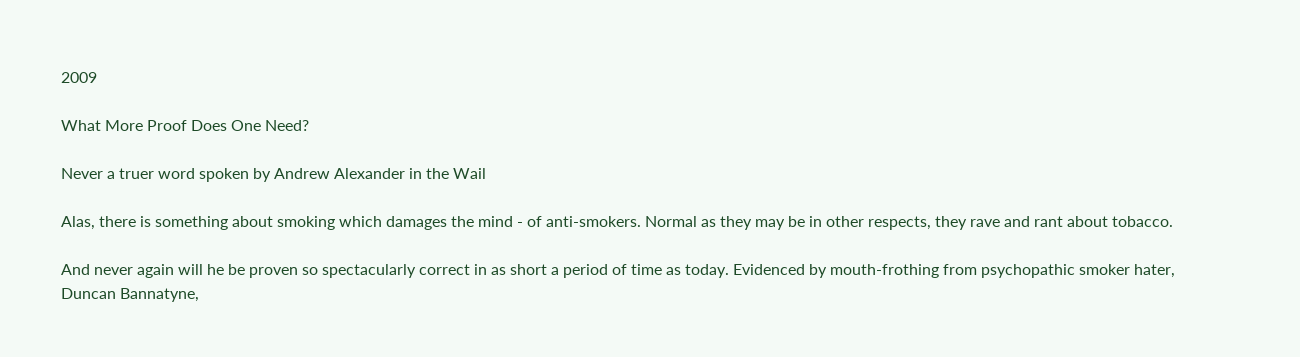2009

What More Proof Does One Need?

Never a truer word spoken by Andrew Alexander in the Wail

Alas, there is something about smoking which damages the mind - of anti-smokers. Normal as they may be in other respects, they rave and rant about tobacco.

And never again will he be proven so spectacularly correct in as short a period of time as today. Evidenced by mouth-frothing from psychopathic smoker hater, Duncan Bannatyne,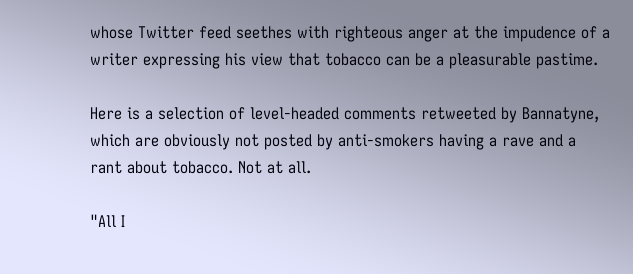whose Twitter feed seethes with righteous anger at the impudence of a writer expressing his view that tobacco can be a pleasurable pastime.

Here is a selection of level-headed comments retweeted by Bannatyne, which are obviously not posted by anti-smokers having a rave and a rant about tobacco. Not at all.

"All I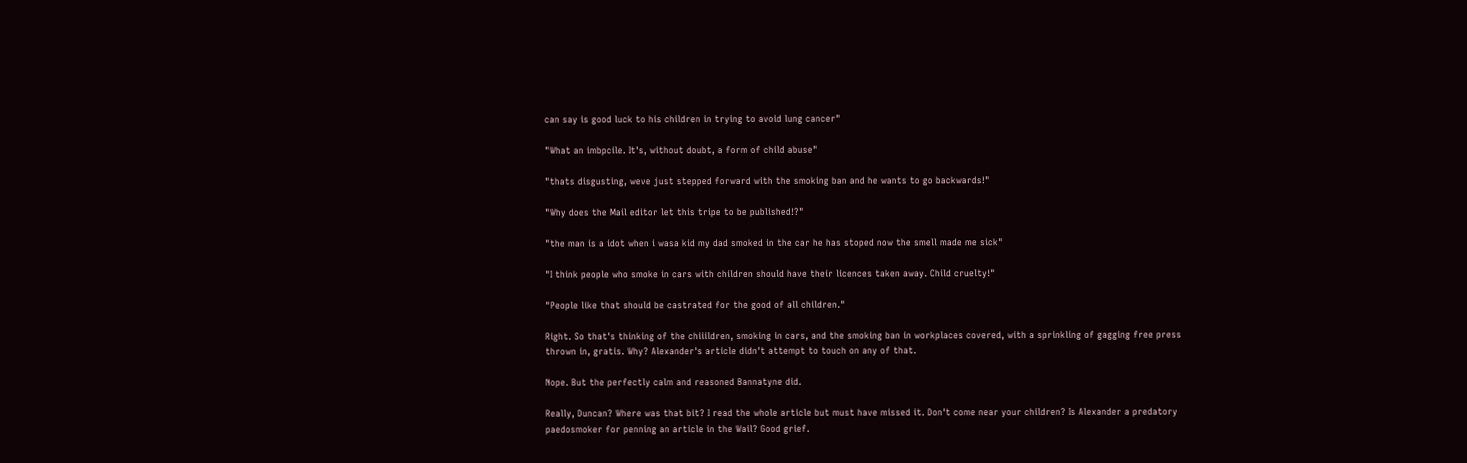can say is good luck to his children in trying to avoid lung cancer"

"What an imbpcile. It's, without doubt, a form of child abuse"

"thats disgusting, weve just stepped forward with the smoking ban and he wants to go backwards!"

"Why does the Mail editor let this tripe to be published!?"

"the man is a idot when i wasa kid my dad smoked in the car he has stoped now the smell made me sick"

"I think people who smoke in cars with children should have their licences taken away. Child cruelty!"

"People like that should be castrated for the good of all children."

Right. So that's thinking of the chiiildren, smoking in cars, and the smoking ban in workplaces covered, with a sprinkling of gagging free press thrown in, gratis. Why? Alexander's article didn't attempt to touch on any of that.

Nope. But the perfectly calm and reasoned Bannatyne did.

Really, Duncan? Where was that bit? I read the whole article but must have missed it. Don't come near your children? Is Alexander a predatory paedosmoker for penning an article in the Wail? Good grief.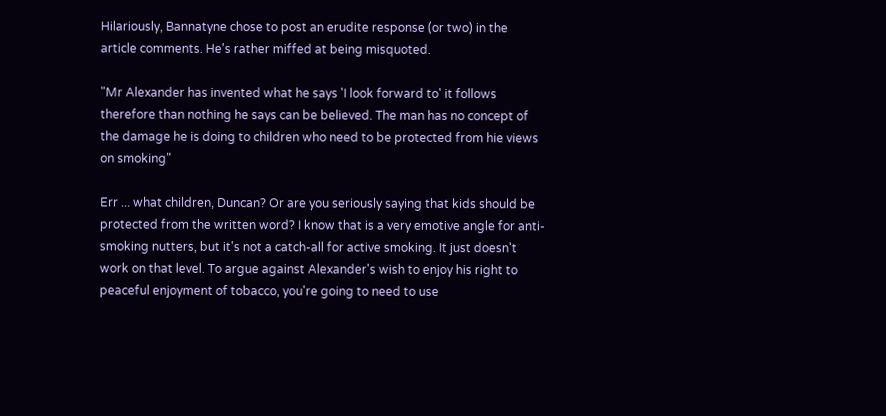Hilariously, Bannatyne chose to post an erudite response (or two) in the article comments. He's rather miffed at being misquoted.

"Mr Alexander has invented what he says 'I look forward to' it follows therefore than nothing he says can be believed. The man has no concept of the damage he is doing to children who need to be protected from hie views on smoking"

Err ... what children, Duncan? Or are you seriously saying that kids should be protected from the written word? I know that is a very emotive angle for anti-smoking nutters, but it's not a catch-all for active smoking. It just doesn't work on that level. To argue against Alexander's wish to enjoy his right to peaceful enjoyment of tobacco, you're going to need to use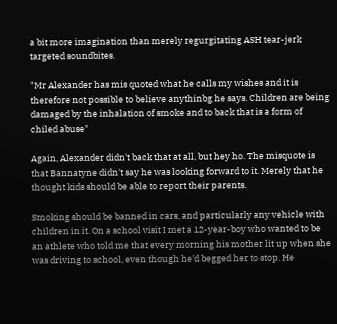a bit more imagination than merely regurgitating ASH tear-jerk targeted soundbites.

"Mr Alexander has mis quoted what he calls my wishes and it is therefore not possible to believe anythinbg he says. Children are being damaged by the inhalation of smoke and to back that is a form of chiled abuse"

Again, Alexander didn't back that at all, but hey ho. The misquote is that Bannatyne didn't say he was looking forward to it. Merely that he thought kids should be able to report their parents.

Smoking should be banned in cars, and particularly any vehicle with children in it. On a school visit I met a 12-year-boy who wanted to be an athlete who told me that every morning his mother lit up when she was driving to school, even though he'd begged her to stop. He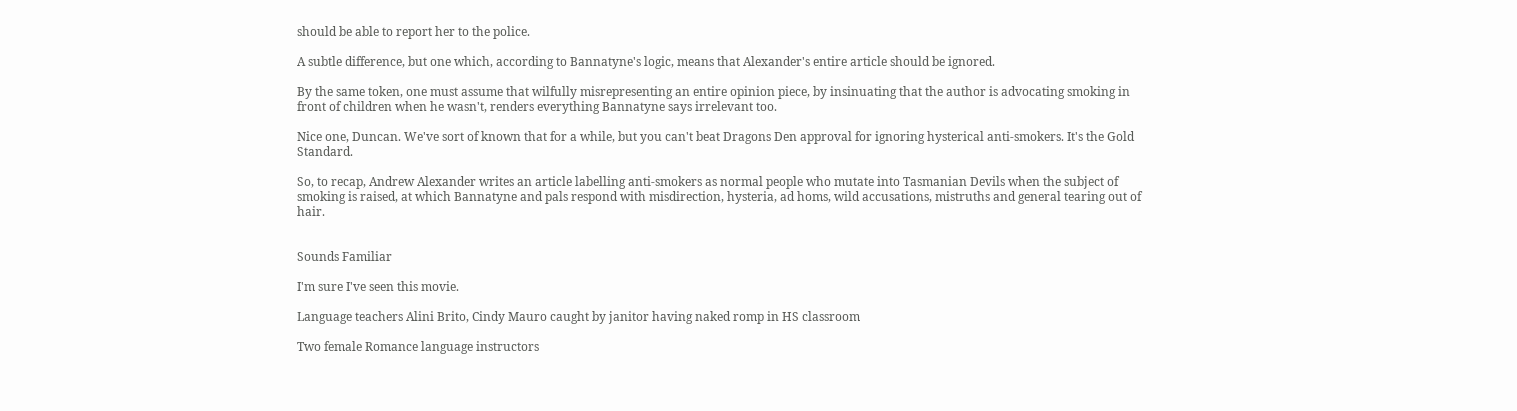should be able to report her to the police.

A subtle difference, but one which, according to Bannatyne's logic, means that Alexander's entire article should be ignored.

By the same token, one must assume that wilfully misrepresenting an entire opinion piece, by insinuating that the author is advocating smoking in front of children when he wasn't, renders everything Bannatyne says irrelevant too.

Nice one, Duncan. We've sort of known that for a while, but you can't beat Dragons Den approval for ignoring hysterical anti-smokers. It's the Gold Standard.

So, to recap, Andrew Alexander writes an article labelling anti-smokers as normal people who mutate into Tasmanian Devils when the subject of smoking is raised, at which Bannatyne and pals respond with misdirection, hysteria, ad homs, wild accusations, mistruths and general tearing out of hair.


Sounds Familiar

I'm sure I've seen this movie.

Language teachers Alini Brito, Cindy Mauro caught by janitor having naked romp in HS classroom

Two female Romance language instructors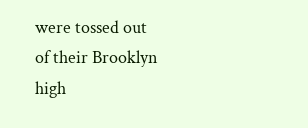were tossed out of their Brooklyn high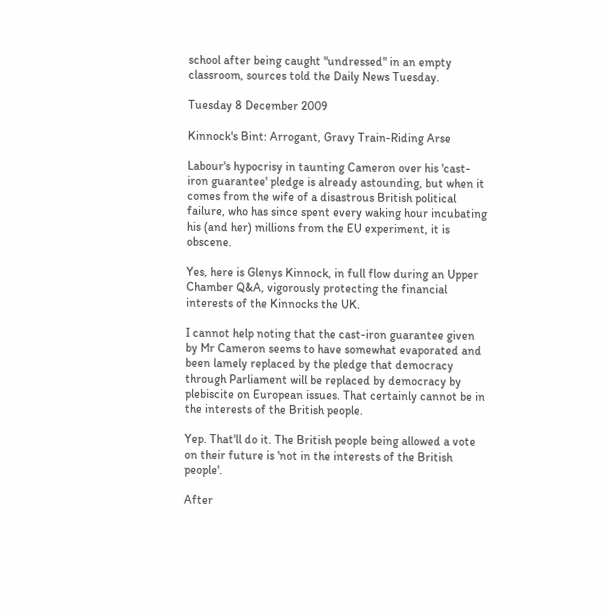school after being caught "undressed" in an empty classroom, sources told the Daily News Tuesday.

Tuesday 8 December 2009

Kinnock's Bint: Arrogant, Gravy Train-Riding Arse

Labour's hypocrisy in taunting Cameron over his 'cast-iron guarantee' pledge is already astounding, but when it comes from the wife of a disastrous British political failure, who has since spent every waking hour incubating his (and her) millions from the EU experiment, it is obscene.

Yes, here is Glenys Kinnock, in full flow during an Upper Chamber Q&A, vigorously protecting the financial interests of the Kinnocks the UK.

I cannot help noting that the cast-iron guarantee given by Mr Cameron seems to have somewhat evaporated and been lamely replaced by the pledge that democracy through Parliament will be replaced by democracy by plebiscite on European issues. That certainly cannot be in the interests of the British people.

Yep. That'll do it. The British people being allowed a vote on their future is 'not in the interests of the British people'.

After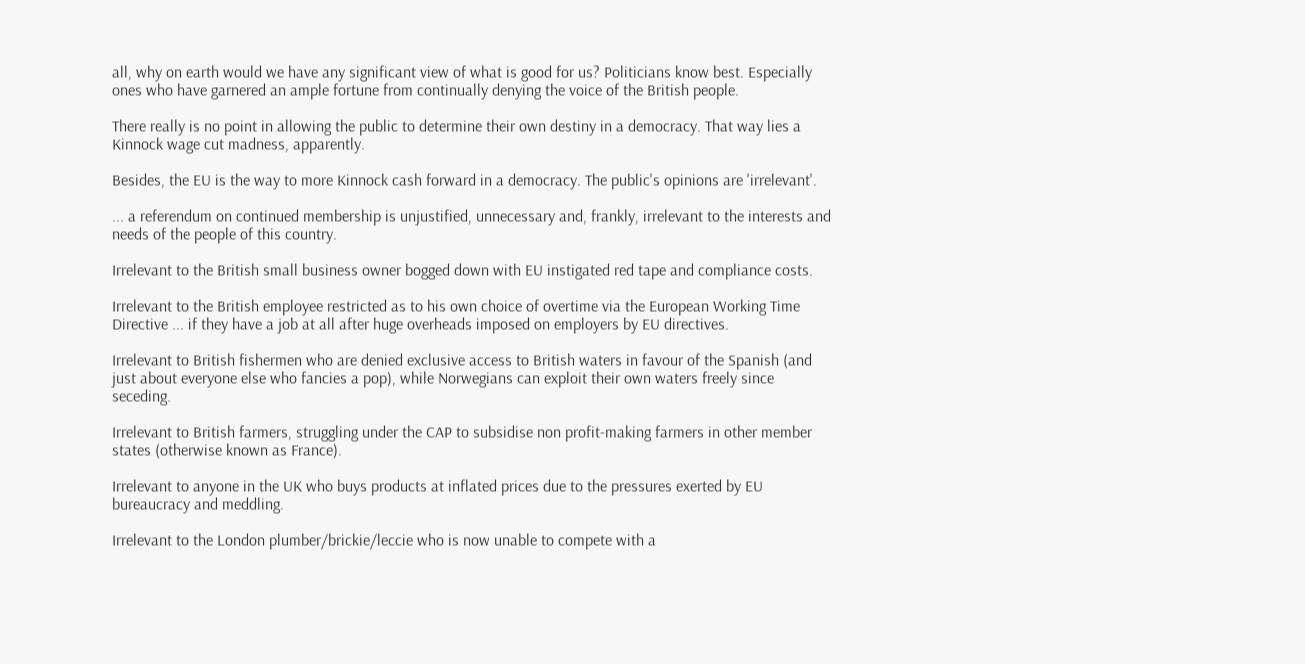all, why on earth would we have any significant view of what is good for us? Politicians know best. Especially ones who have garnered an ample fortune from continually denying the voice of the British people.

There really is no point in allowing the public to determine their own destiny in a democracy. That way lies a Kinnock wage cut madness, apparently.

Besides, the EU is the way to more Kinnock cash forward in a democracy. The public's opinions are 'irrelevant'.

... a referendum on continued membership is unjustified, unnecessary and, frankly, irrelevant to the interests and needs of the people of this country.

Irrelevant to the British small business owner bogged down with EU instigated red tape and compliance costs.

Irrelevant to the British employee restricted as to his own choice of overtime via the European Working Time Directive ... if they have a job at all after huge overheads imposed on employers by EU directives.

Irrelevant to British fishermen who are denied exclusive access to British waters in favour of the Spanish (and just about everyone else who fancies a pop), while Norwegians can exploit their own waters freely since seceding.

Irrelevant to British farmers, struggling under the CAP to subsidise non profit-making farmers in other member states (otherwise known as France).

Irrelevant to anyone in the UK who buys products at inflated prices due to the pressures exerted by EU bureaucracy and meddling.

Irrelevant to the London plumber/brickie/leccie who is now unable to compete with a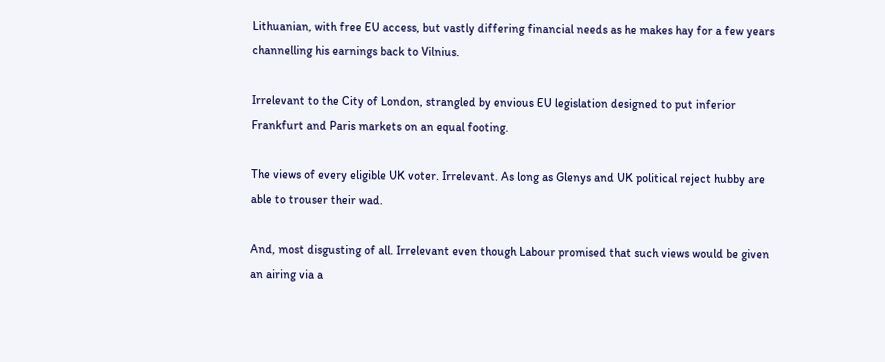Lithuanian, with free EU access, but vastly differing financial needs as he makes hay for a few years channelling his earnings back to Vilnius.

Irrelevant to the City of London, strangled by envious EU legislation designed to put inferior Frankfurt and Paris markets on an equal footing.

The views of every eligible UK voter. Irrelevant. As long as Glenys and UK political reject hubby are able to trouser their wad.

And, most disgusting of all. Irrelevant even though Labour promised that such views would be given an airing via a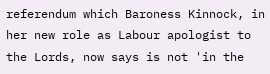referendum which Baroness Kinnock, in her new role as Labour apologist to the Lords, now says is not 'in the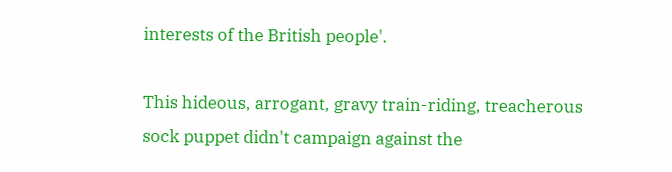interests of the British people'.

This hideous, arrogant, gravy train-riding, treacherous sock puppet didn't campaign against the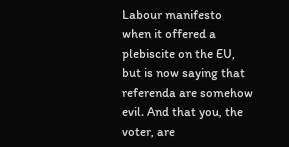Labour manifesto when it offered a plebiscite on the EU, but is now saying that referenda are somehow evil. And that you, the voter, are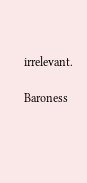irrelevant.

Baroness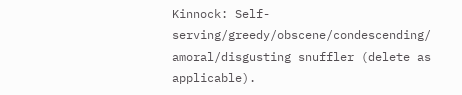Kinnock: Self-serving/greedy/obscene/condescending/ amoral/disgusting snuffler (delete as applicable).